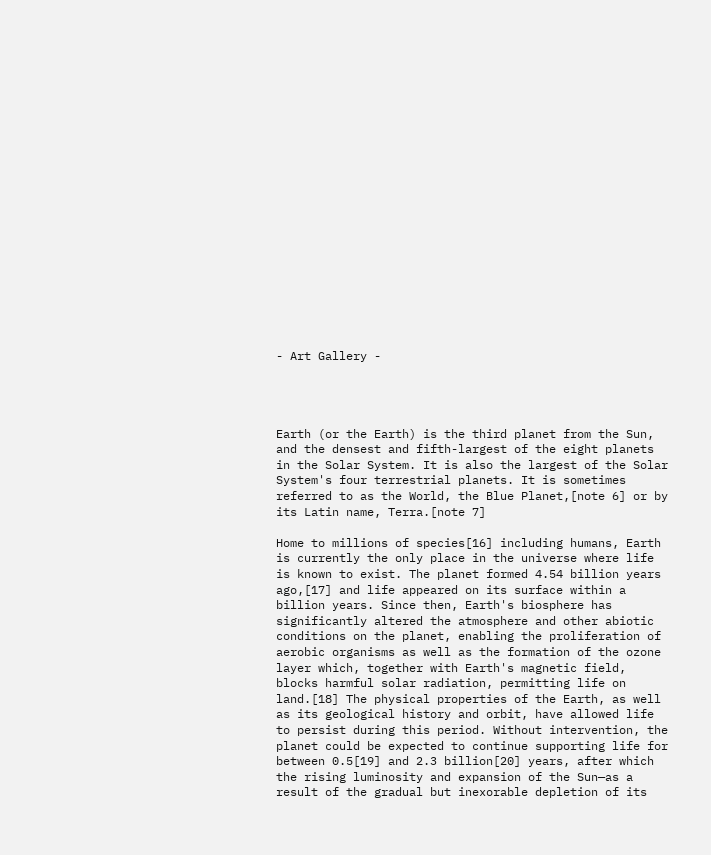- Art Gallery -




Earth (or the Earth) is the third planet from the Sun, and the densest and fifth-largest of the eight planets in the Solar System. It is also the largest of the Solar System's four terrestrial planets. It is sometimes referred to as the World, the Blue Planet,[note 6] or by its Latin name, Terra.[note 7]

Home to millions of species[16] including humans, Earth is currently the only place in the universe where life is known to exist. The planet formed 4.54 billion years ago,[17] and life appeared on its surface within a billion years. Since then, Earth's biosphere has significantly altered the atmosphere and other abiotic conditions on the planet, enabling the proliferation of aerobic organisms as well as the formation of the ozone layer which, together with Earth's magnetic field, blocks harmful solar radiation, permitting life on land.[18] The physical properties of the Earth, as well as its geological history and orbit, have allowed life to persist during this period. Without intervention, the planet could be expected to continue supporting life for between 0.5[19] and 2.3 billion[20] years, after which the rising luminosity and expansion of the Sun—as a result of the gradual but inexorable depletion of its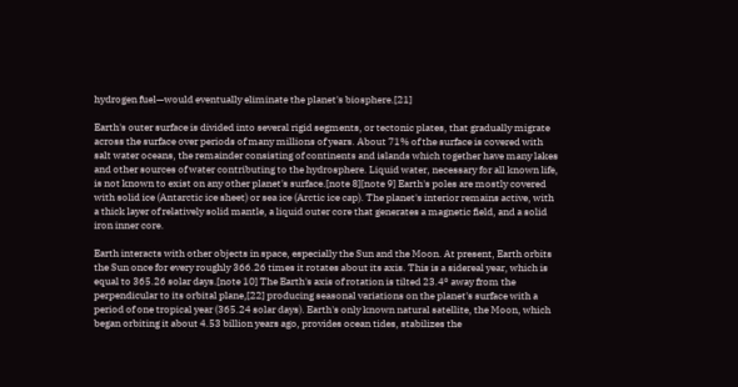hydrogen fuel—would eventually eliminate the planet's biosphere.[21]

Earth's outer surface is divided into several rigid segments, or tectonic plates, that gradually migrate across the surface over periods of many millions of years. About 71% of the surface is covered with salt water oceans, the remainder consisting of continents and islands which together have many lakes and other sources of water contributing to the hydrosphere. Liquid water, necessary for all known life, is not known to exist on any other planet's surface.[note 8][note 9] Earth's poles are mostly covered with solid ice (Antarctic ice sheet) or sea ice (Arctic ice cap). The planet's interior remains active, with a thick layer of relatively solid mantle, a liquid outer core that generates a magnetic field, and a solid iron inner core.

Earth interacts with other objects in space, especially the Sun and the Moon. At present, Earth orbits the Sun once for every roughly 366.26 times it rotates about its axis. This is a sidereal year, which is equal to 365.26 solar days.[note 10] The Earth's axis of rotation is tilted 23.4° away from the perpendicular to its orbital plane,[22] producing seasonal variations on the planet's surface with a period of one tropical year (365.24 solar days). Earth's only known natural satellite, the Moon, which began orbiting it about 4.53 billion years ago, provides ocean tides, stabilizes the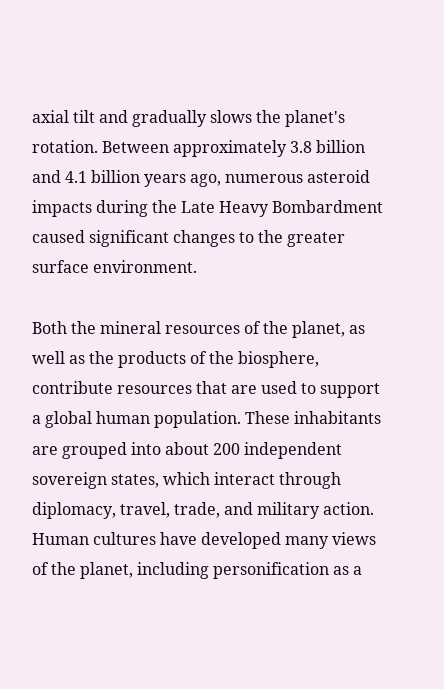axial tilt and gradually slows the planet's rotation. Between approximately 3.8 billion and 4.1 billion years ago, numerous asteroid impacts during the Late Heavy Bombardment caused significant changes to the greater surface environment.

Both the mineral resources of the planet, as well as the products of the biosphere, contribute resources that are used to support a global human population. These inhabitants are grouped into about 200 independent sovereign states, which interact through diplomacy, travel, trade, and military action. Human cultures have developed many views of the planet, including personification as a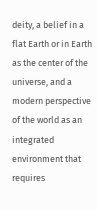deity, a belief in a flat Earth or in Earth as the center of the universe, and a modern perspective of the world as an integrated environment that requires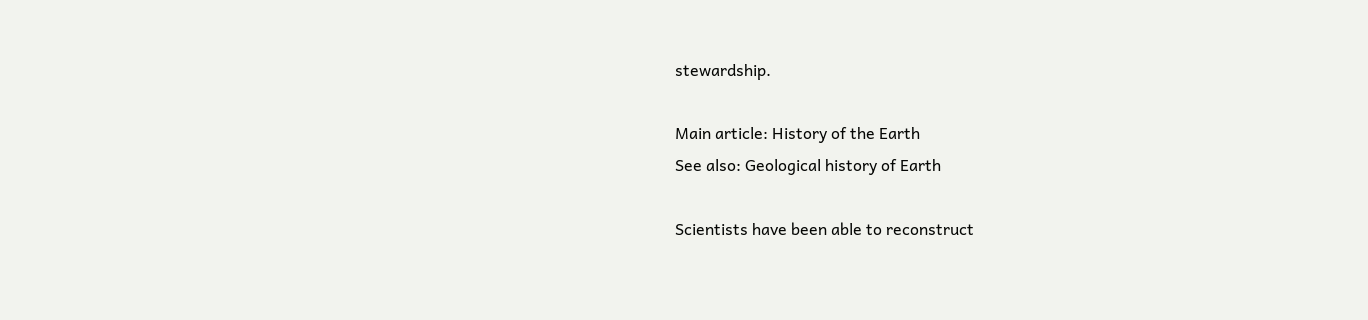stewardship.

Main article: History of the Earth
See also: Geological history of Earth

Scientists have been able to reconstruct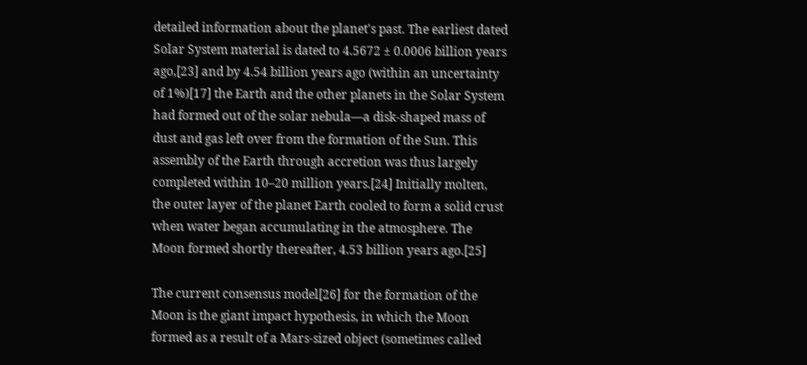detailed information about the planet's past. The earliest dated Solar System material is dated to 4.5672 ± 0.0006 billion years ago,[23] and by 4.54 billion years ago (within an uncertainty of 1%)[17] the Earth and the other planets in the Solar System had formed out of the solar nebula—a disk-shaped mass of dust and gas left over from the formation of the Sun. This assembly of the Earth through accretion was thus largely completed within 10–20 million years.[24] Initially molten, the outer layer of the planet Earth cooled to form a solid crust when water began accumulating in the atmosphere. The Moon formed shortly thereafter, 4.53 billion years ago.[25]

The current consensus model[26] for the formation of the Moon is the giant impact hypothesis, in which the Moon formed as a result of a Mars-sized object (sometimes called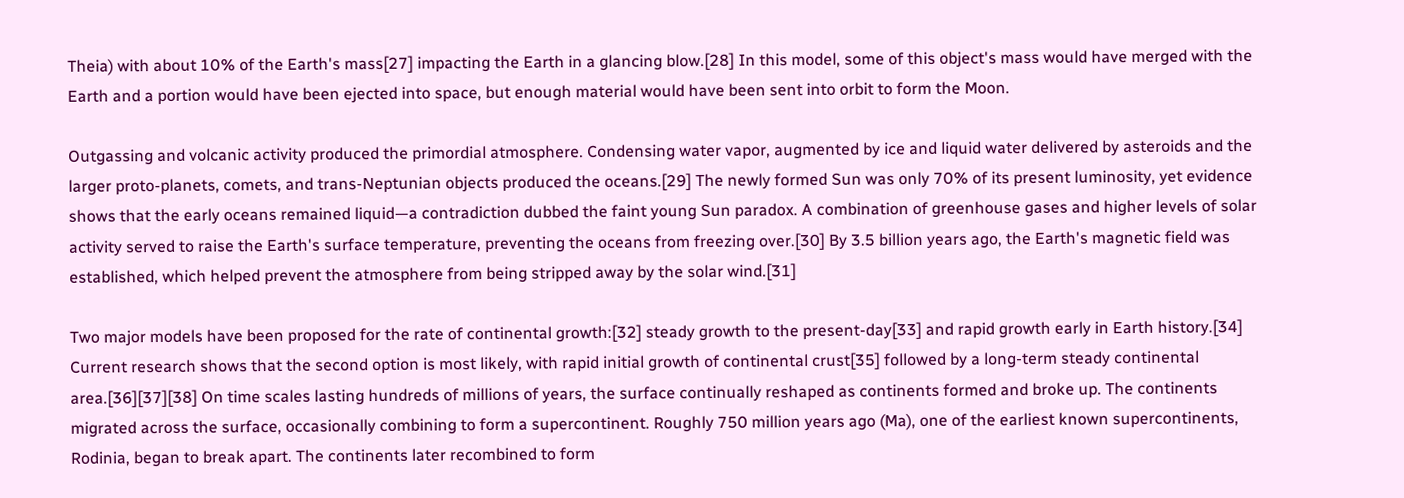Theia) with about 10% of the Earth's mass[27] impacting the Earth in a glancing blow.[28] In this model, some of this object's mass would have merged with the Earth and a portion would have been ejected into space, but enough material would have been sent into orbit to form the Moon.

Outgassing and volcanic activity produced the primordial atmosphere. Condensing water vapor, augmented by ice and liquid water delivered by asteroids and the larger proto-planets, comets, and trans-Neptunian objects produced the oceans.[29] The newly formed Sun was only 70% of its present luminosity, yet evidence shows that the early oceans remained liquid—a contradiction dubbed the faint young Sun paradox. A combination of greenhouse gases and higher levels of solar activity served to raise the Earth's surface temperature, preventing the oceans from freezing over.[30] By 3.5 billion years ago, the Earth's magnetic field was established, which helped prevent the atmosphere from being stripped away by the solar wind.[31]

Two major models have been proposed for the rate of continental growth:[32] steady growth to the present-day[33] and rapid growth early in Earth history.[34] Current research shows that the second option is most likely, with rapid initial growth of continental crust[35] followed by a long-term steady continental area.[36][37][38] On time scales lasting hundreds of millions of years, the surface continually reshaped as continents formed and broke up. The continents migrated across the surface, occasionally combining to form a supercontinent. Roughly 750 million years ago (Ma), one of the earliest known supercontinents, Rodinia, began to break apart. The continents later recombined to form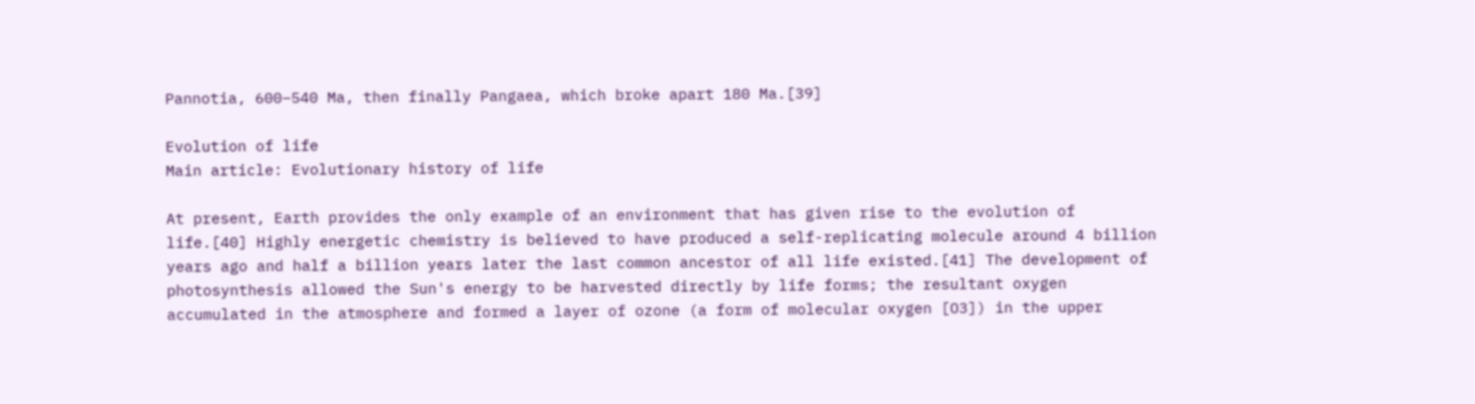Pannotia, 600–540 Ma, then finally Pangaea, which broke apart 180 Ma.[39]

Evolution of life
Main article: Evolutionary history of life

At present, Earth provides the only example of an environment that has given rise to the evolution of life.[40] Highly energetic chemistry is believed to have produced a self-replicating molecule around 4 billion years ago and half a billion years later the last common ancestor of all life existed.[41] The development of photosynthesis allowed the Sun's energy to be harvested directly by life forms; the resultant oxygen accumulated in the atmosphere and formed a layer of ozone (a form of molecular oxygen [O3]) in the upper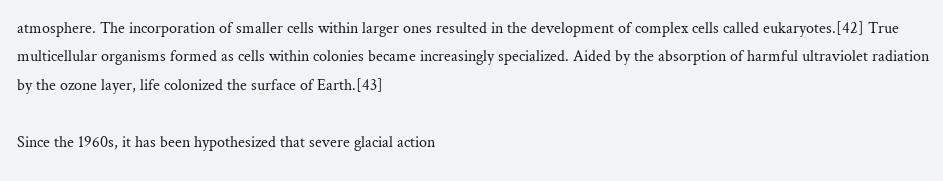atmosphere. The incorporation of smaller cells within larger ones resulted in the development of complex cells called eukaryotes.[42] True multicellular organisms formed as cells within colonies became increasingly specialized. Aided by the absorption of harmful ultraviolet radiation by the ozone layer, life colonized the surface of Earth.[43]

Since the 1960s, it has been hypothesized that severe glacial action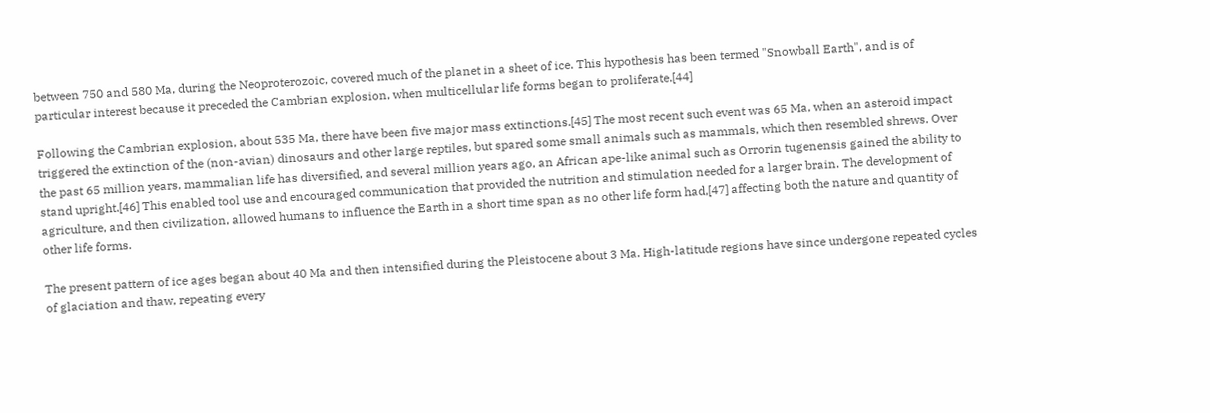between 750 and 580 Ma, during the Neoproterozoic, covered much of the planet in a sheet of ice. This hypothesis has been termed "Snowball Earth", and is of particular interest because it preceded the Cambrian explosion, when multicellular life forms began to proliferate.[44]

Following the Cambrian explosion, about 535 Ma, there have been five major mass extinctions.[45] The most recent such event was 65 Ma, when an asteroid impact triggered the extinction of the (non-avian) dinosaurs and other large reptiles, but spared some small animals such as mammals, which then resembled shrews. Over the past 65 million years, mammalian life has diversified, and several million years ago, an African ape-like animal such as Orrorin tugenensis gained the ability to stand upright.[46] This enabled tool use and encouraged communication that provided the nutrition and stimulation needed for a larger brain. The development of agriculture, and then civilization, allowed humans to influence the Earth in a short time span as no other life form had,[47] affecting both the nature and quantity of other life forms.

The present pattern of ice ages began about 40 Ma and then intensified during the Pleistocene about 3 Ma. High-latitude regions have since undergone repeated cycles of glaciation and thaw, repeating every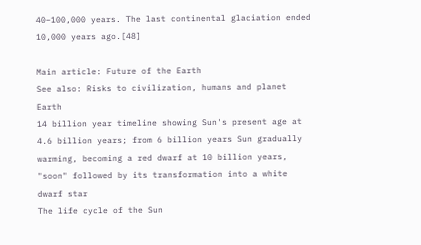40–100,000 years. The last continental glaciation ended 10,000 years ago.[48]

Main article: Future of the Earth
See also: Risks to civilization, humans and planet Earth
14 billion year timeline showing Sun's present age at 4.6 billion years; from 6 billion years Sun gradually warming, becoming a red dwarf at 10 billion years, "soon" followed by its transformation into a white dwarf star
The life cycle of the Sun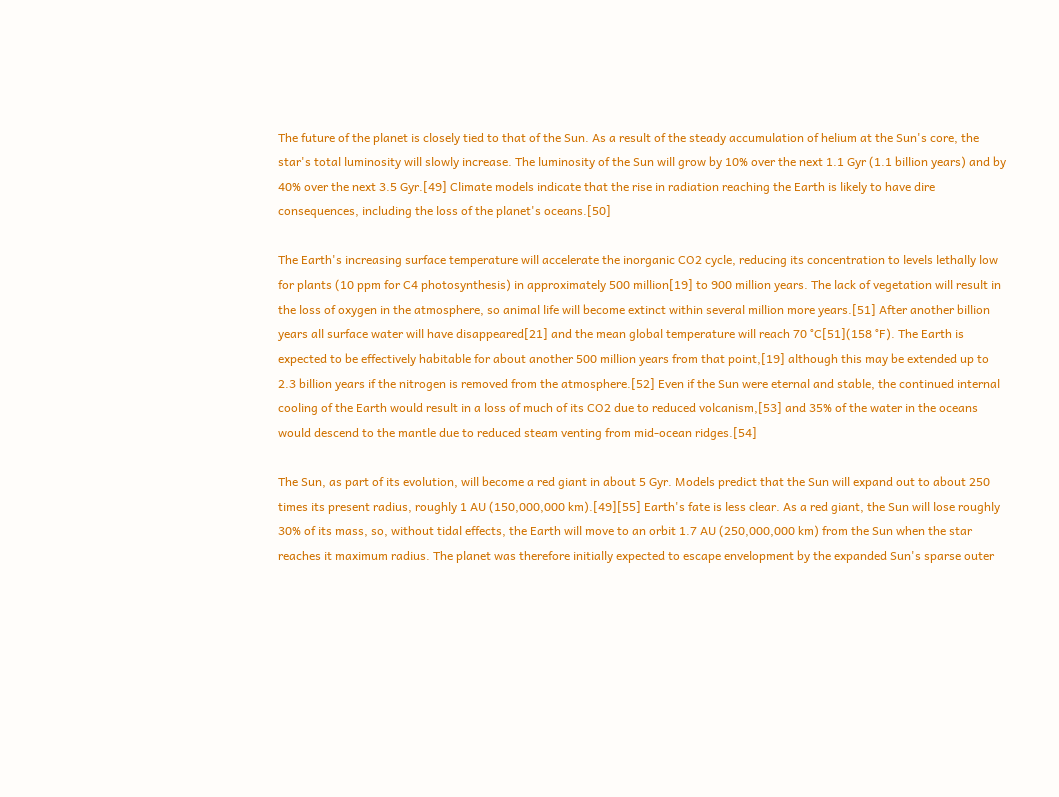The future of the planet is closely tied to that of the Sun. As a result of the steady accumulation of helium at the Sun's core, the star's total luminosity will slowly increase. The luminosity of the Sun will grow by 10% over the next 1.1 Gyr (1.1 billion years) and by 40% over the next 3.5 Gyr.[49] Climate models indicate that the rise in radiation reaching the Earth is likely to have dire consequences, including the loss of the planet's oceans.[50]

The Earth's increasing surface temperature will accelerate the inorganic CO2 cycle, reducing its concentration to levels lethally low for plants (10 ppm for C4 photosynthesis) in approximately 500 million[19] to 900 million years. The lack of vegetation will result in the loss of oxygen in the atmosphere, so animal life will become extinct within several million more years.[51] After another billion years all surface water will have disappeared[21] and the mean global temperature will reach 70 °C[51](158 °F). The Earth is expected to be effectively habitable for about another 500 million years from that point,[19] although this may be extended up to 2.3 billion years if the nitrogen is removed from the atmosphere.[52] Even if the Sun were eternal and stable, the continued internal cooling of the Earth would result in a loss of much of its CO2 due to reduced volcanism,[53] and 35% of the water in the oceans would descend to the mantle due to reduced steam venting from mid-ocean ridges.[54]

The Sun, as part of its evolution, will become a red giant in about 5 Gyr. Models predict that the Sun will expand out to about 250 times its present radius, roughly 1 AU (150,000,000 km).[49][55] Earth's fate is less clear. As a red giant, the Sun will lose roughly 30% of its mass, so, without tidal effects, the Earth will move to an orbit 1.7 AU (250,000,000 km) from the Sun when the star reaches it maximum radius. The planet was therefore initially expected to escape envelopment by the expanded Sun's sparse outer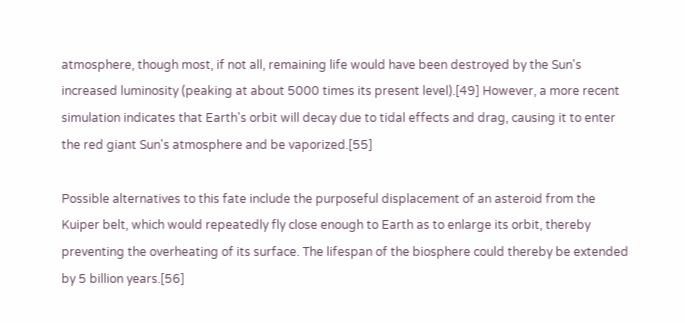atmosphere, though most, if not all, remaining life would have been destroyed by the Sun's increased luminosity (peaking at about 5000 times its present level).[49] However, a more recent simulation indicates that Earth's orbit will decay due to tidal effects and drag, causing it to enter the red giant Sun's atmosphere and be vaporized.[55]

Possible alternatives to this fate include the purposeful displacement of an asteroid from the Kuiper belt, which would repeatedly fly close enough to Earth as to enlarge its orbit, thereby preventing the overheating of its surface. The lifespan of the biosphere could thereby be extended by 5 billion years.[56]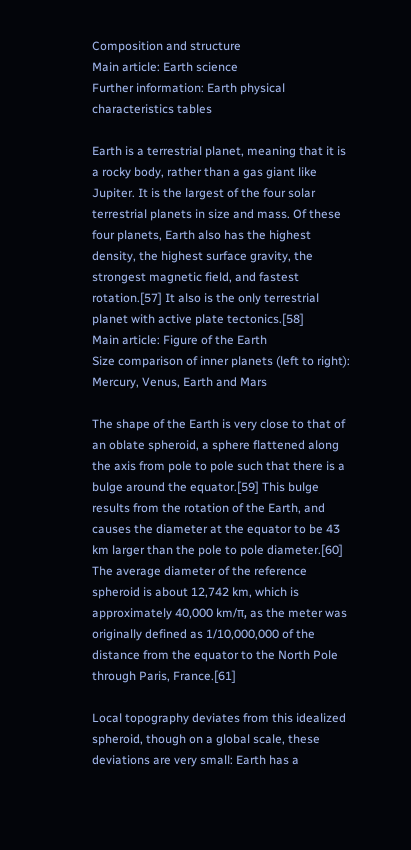Composition and structure
Main article: Earth science
Further information: Earth physical characteristics tables

Earth is a terrestrial planet, meaning that it is a rocky body, rather than a gas giant like Jupiter. It is the largest of the four solar terrestrial planets in size and mass. Of these four planets, Earth also has the highest density, the highest surface gravity, the strongest magnetic field, and fastest rotation.[57] It also is the only terrestrial planet with active plate tectonics.[58]
Main article: Figure of the Earth
Size comparison of inner planets (left to right): Mercury, Venus, Earth and Mars

The shape of the Earth is very close to that of an oblate spheroid, a sphere flattened along the axis from pole to pole such that there is a bulge around the equator.[59] This bulge results from the rotation of the Earth, and causes the diameter at the equator to be 43 km larger than the pole to pole diameter.[60] The average diameter of the reference spheroid is about 12,742 km, which is approximately 40,000 km/π, as the meter was originally defined as 1/10,000,000 of the distance from the equator to the North Pole through Paris, France.[61]

Local topography deviates from this idealized spheroid, though on a global scale, these deviations are very small: Earth has a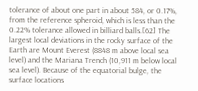tolerance of about one part in about 584, or 0.17%, from the reference spheroid, which is less than the 0.22% tolerance allowed in billiard balls.[62] The largest local deviations in the rocky surface of the Earth are Mount Everest (8848 m above local sea level) and the Mariana Trench (10,911 m below local sea level). Because of the equatorial bulge, the surface locations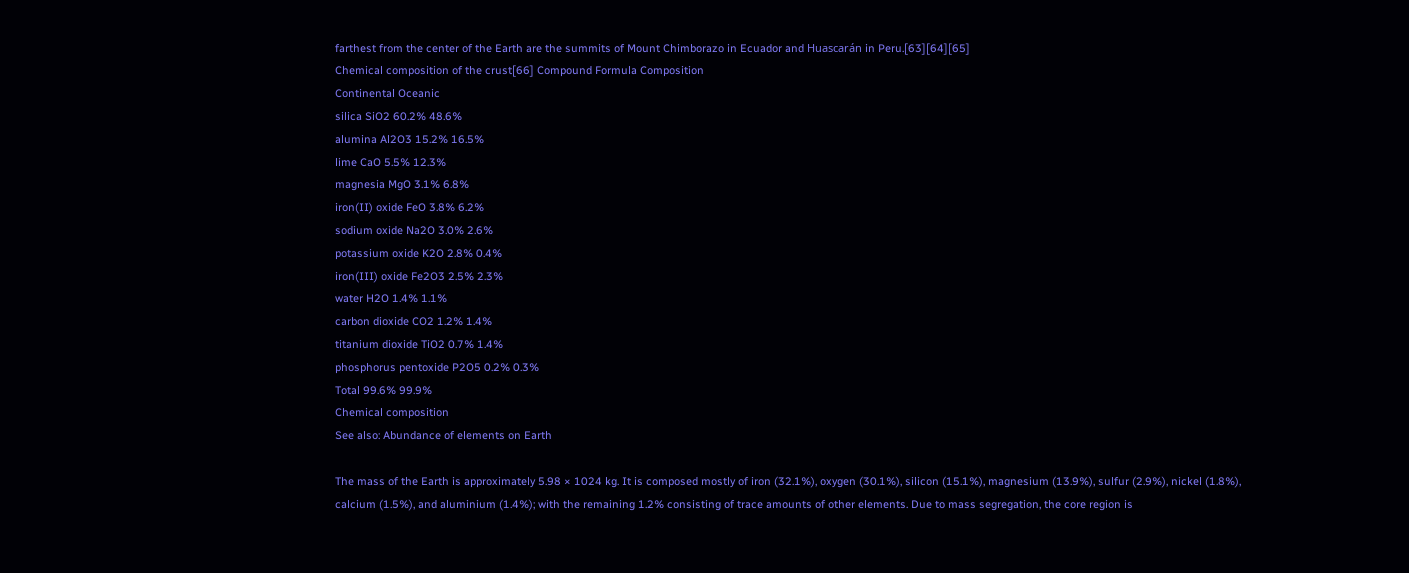farthest from the center of the Earth are the summits of Mount Chimborazo in Ecuador and Huascarán in Peru.[63][64][65]
Chemical composition of the crust[66] Compound Formula Composition
Continental Oceanic
silica SiO2 60.2% 48.6%
alumina Al2O3 15.2% 16.5%
lime CaO 5.5% 12.3%
magnesia MgO 3.1% 6.8%
iron(II) oxide FeO 3.8% 6.2%
sodium oxide Na2O 3.0% 2.6%
potassium oxide K2O 2.8% 0.4%
iron(III) oxide Fe2O3 2.5% 2.3%
water H2O 1.4% 1.1%
carbon dioxide CO2 1.2% 1.4%
titanium dioxide TiO2 0.7% 1.4%
phosphorus pentoxide P2O5 0.2% 0.3%
Total 99.6% 99.9%
Chemical composition
See also: Abundance of elements on Earth

The mass of the Earth is approximately 5.98 × 1024 kg. It is composed mostly of iron (32.1%), oxygen (30.1%), silicon (15.1%), magnesium (13.9%), sulfur (2.9%), nickel (1.8%), calcium (1.5%), and aluminium (1.4%); with the remaining 1.2% consisting of trace amounts of other elements. Due to mass segregation, the core region is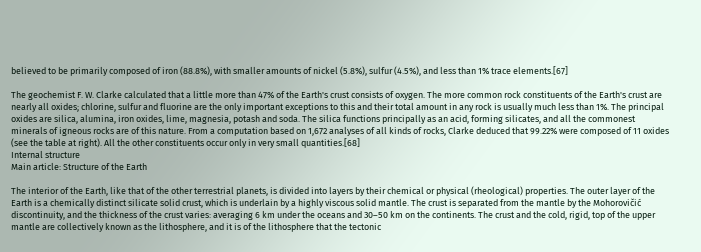believed to be primarily composed of iron (88.8%), with smaller amounts of nickel (5.8%), sulfur (4.5%), and less than 1% trace elements.[67]

The geochemist F. W. Clarke calculated that a little more than 47% of the Earth's crust consists of oxygen. The more common rock constituents of the Earth's crust are nearly all oxides; chlorine, sulfur and fluorine are the only important exceptions to this and their total amount in any rock is usually much less than 1%. The principal oxides are silica, alumina, iron oxides, lime, magnesia, potash and soda. The silica functions principally as an acid, forming silicates, and all the commonest minerals of igneous rocks are of this nature. From a computation based on 1,672 analyses of all kinds of rocks, Clarke deduced that 99.22% were composed of 11 oxides (see the table at right). All the other constituents occur only in very small quantities.[68]
Internal structure
Main article: Structure of the Earth

The interior of the Earth, like that of the other terrestrial planets, is divided into layers by their chemical or physical (rheological) properties. The outer layer of the Earth is a chemically distinct silicate solid crust, which is underlain by a highly viscous solid mantle. The crust is separated from the mantle by the Mohorovičić discontinuity, and the thickness of the crust varies: averaging 6 km under the oceans and 30–50 km on the continents. The crust and the cold, rigid, top of the upper mantle are collectively known as the lithosphere, and it is of the lithosphere that the tectonic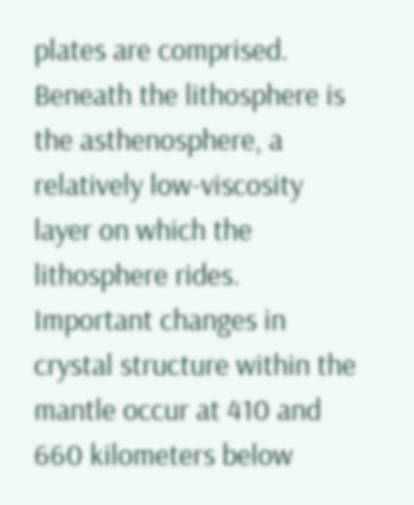plates are comprised. Beneath the lithosphere is the asthenosphere, a relatively low-viscosity layer on which the lithosphere rides. Important changes in crystal structure within the mantle occur at 410 and 660 kilometers below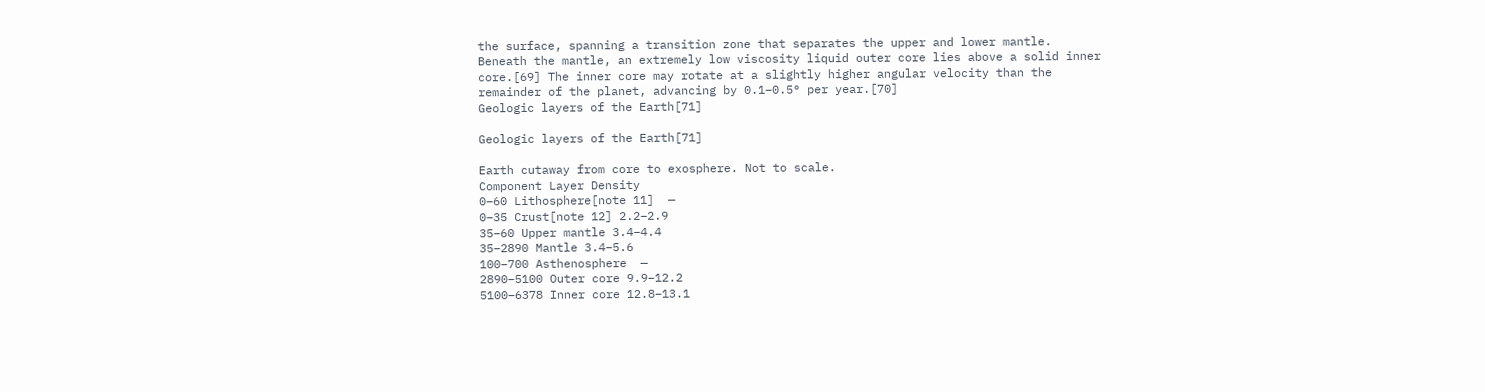the surface, spanning a transition zone that separates the upper and lower mantle. Beneath the mantle, an extremely low viscosity liquid outer core lies above a solid inner core.[69] The inner core may rotate at a slightly higher angular velocity than the remainder of the planet, advancing by 0.1–0.5° per year.[70]
Geologic layers of the Earth[71]

Geologic layers of the Earth[71]

Earth cutaway from core to exosphere. Not to scale.
Component Layer Density
0–60 Lithosphere[note 11]  —
0–35 Crust[note 12] 2.2–2.9
35–60 Upper mantle 3.4–4.4
35–2890 Mantle 3.4–5.6
100–700 Asthenosphere  —
2890–5100 Outer core 9.9–12.2
5100–6378 Inner core 12.8–13.1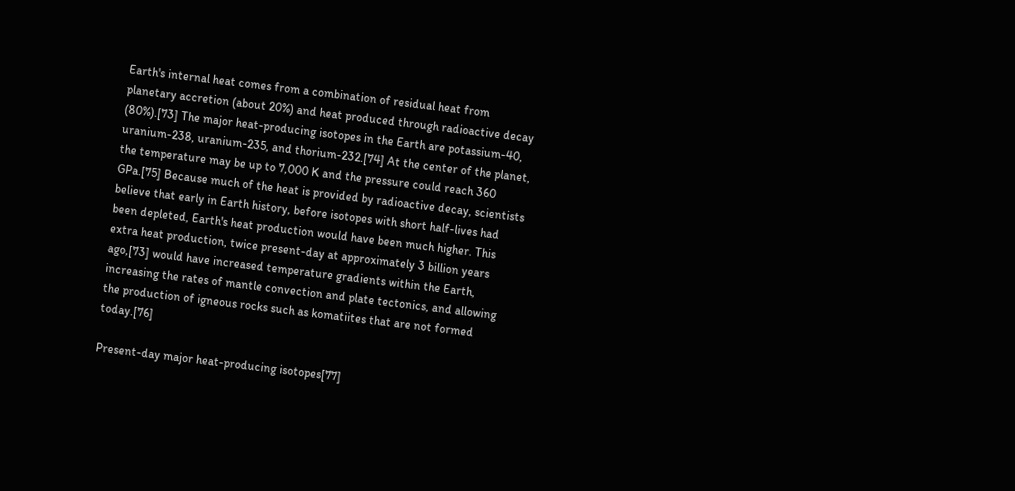Earth's internal heat comes from a combination of residual heat from planetary accretion (about 20%) and heat produced through radioactive decay (80%).[73] The major heat-producing isotopes in the Earth are potassium-40, uranium-238, uranium-235, and thorium-232.[74] At the center of the planet, the temperature may be up to 7,000 K and the pressure could reach 360 GPa.[75] Because much of the heat is provided by radioactive decay, scientists believe that early in Earth history, before isotopes with short half-lives had been depleted, Earth's heat production would have been much higher. This extra heat production, twice present-day at approximately 3 billion years ago,[73] would have increased temperature gradients within the Earth, increasing the rates of mantle convection and plate tectonics, and allowing the production of igneous rocks such as komatiites that are not formed today.[76]

Present-day major heat-producing isotopes[77]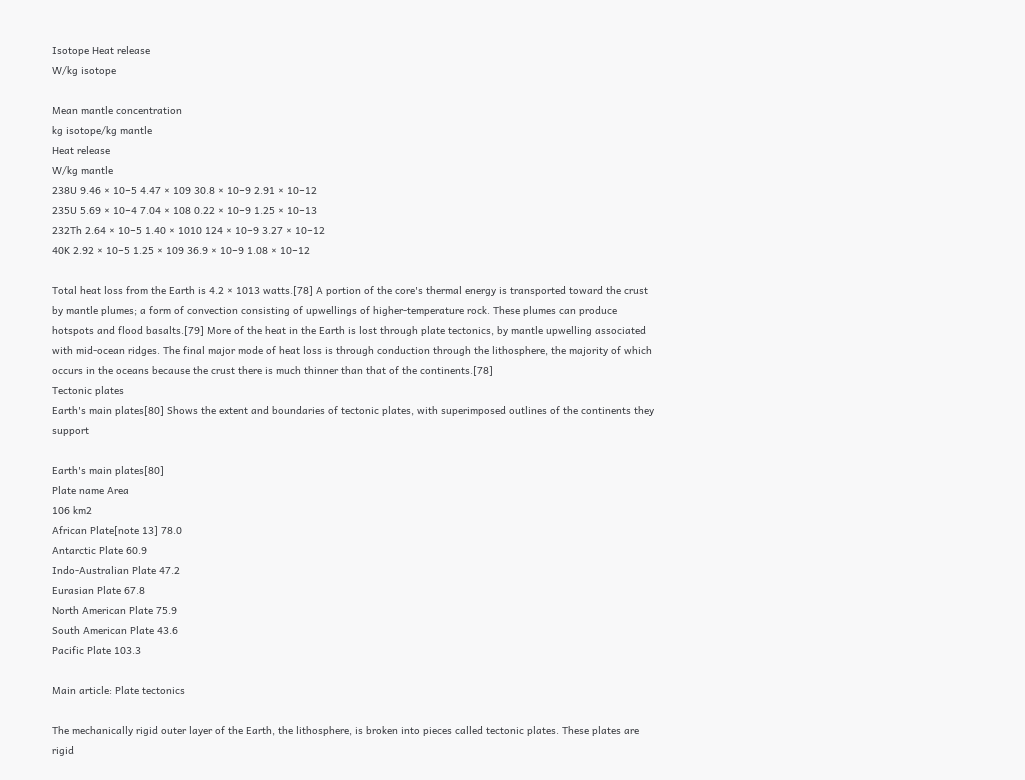Isotope Heat release
W/kg isotope

Mean mantle concentration
kg isotope/kg mantle
Heat release
W/kg mantle
238U 9.46 × 10−5 4.47 × 109 30.8 × 10−9 2.91 × 10−12
235U 5.69 × 10−4 7.04 × 108 0.22 × 10−9 1.25 × 10−13
232Th 2.64 × 10−5 1.40 × 1010 124 × 10−9 3.27 × 10−12
40K 2.92 × 10−5 1.25 × 109 36.9 × 10−9 1.08 × 10−12

Total heat loss from the Earth is 4.2 × 1013 watts.[78] A portion of the core's thermal energy is transported toward the crust by mantle plumes; a form of convection consisting of upwellings of higher-temperature rock. These plumes can produce hotspots and flood basalts.[79] More of the heat in the Earth is lost through plate tectonics, by mantle upwelling associated with mid-ocean ridges. The final major mode of heat loss is through conduction through the lithosphere, the majority of which occurs in the oceans because the crust there is much thinner than that of the continents.[78]
Tectonic plates
Earth's main plates[80] Shows the extent and boundaries of tectonic plates, with superimposed outlines of the continents they support

Earth's main plates[80]
Plate name Area
106 km2
African Plate[note 13] 78.0
Antarctic Plate 60.9
Indo-Australian Plate 47.2
Eurasian Plate 67.8
North American Plate 75.9
South American Plate 43.6
Pacific Plate 103.3

Main article: Plate tectonics

The mechanically rigid outer layer of the Earth, the lithosphere, is broken into pieces called tectonic plates. These plates are rigid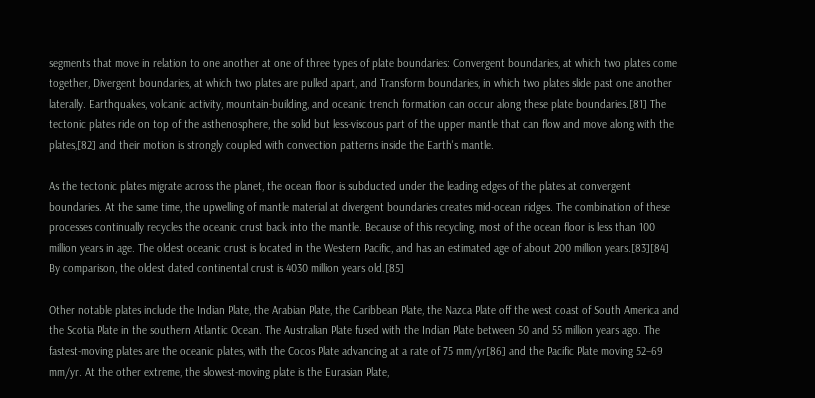segments that move in relation to one another at one of three types of plate boundaries: Convergent boundaries, at which two plates come together, Divergent boundaries, at which two plates are pulled apart, and Transform boundaries, in which two plates slide past one another laterally. Earthquakes, volcanic activity, mountain-building, and oceanic trench formation can occur along these plate boundaries.[81] The tectonic plates ride on top of the asthenosphere, the solid but less-viscous part of the upper mantle that can flow and move along with the plates,[82] and their motion is strongly coupled with convection patterns inside the Earth's mantle.

As the tectonic plates migrate across the planet, the ocean floor is subducted under the leading edges of the plates at convergent boundaries. At the same time, the upwelling of mantle material at divergent boundaries creates mid-ocean ridges. The combination of these processes continually recycles the oceanic crust back into the mantle. Because of this recycling, most of the ocean floor is less than 100 million years in age. The oldest oceanic crust is located in the Western Pacific, and has an estimated age of about 200 million years.[83][84] By comparison, the oldest dated continental crust is 4030 million years old.[85]

Other notable plates include the Indian Plate, the Arabian Plate, the Caribbean Plate, the Nazca Plate off the west coast of South America and the Scotia Plate in the southern Atlantic Ocean. The Australian Plate fused with the Indian Plate between 50 and 55 million years ago. The fastest-moving plates are the oceanic plates, with the Cocos Plate advancing at a rate of 75 mm/yr[86] and the Pacific Plate moving 52–69 mm/yr. At the other extreme, the slowest-moving plate is the Eurasian Plate,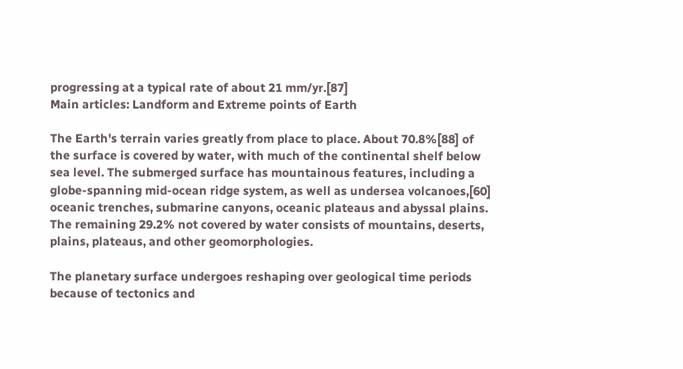progressing at a typical rate of about 21 mm/yr.[87]
Main articles: Landform and Extreme points of Earth

The Earth's terrain varies greatly from place to place. About 70.8%[88] of the surface is covered by water, with much of the continental shelf below sea level. The submerged surface has mountainous features, including a globe-spanning mid-ocean ridge system, as well as undersea volcanoes,[60] oceanic trenches, submarine canyons, oceanic plateaus and abyssal plains. The remaining 29.2% not covered by water consists of mountains, deserts, plains, plateaus, and other geomorphologies.

The planetary surface undergoes reshaping over geological time periods because of tectonics and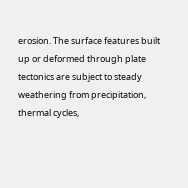erosion. The surface features built up or deformed through plate tectonics are subject to steady weathering from precipitation, thermal cycles,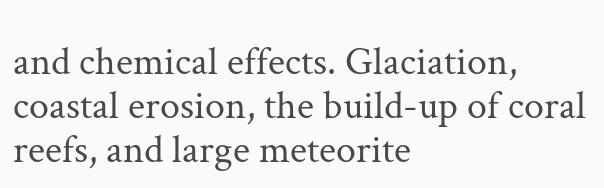and chemical effects. Glaciation, coastal erosion, the build-up of coral reefs, and large meteorite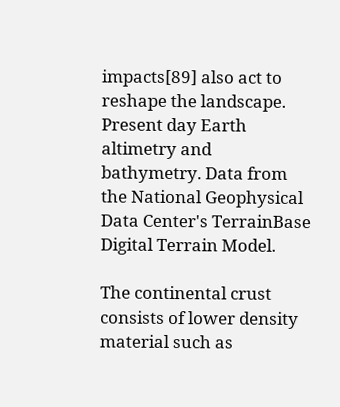impacts[89] also act to reshape the landscape.
Present day Earth altimetry and bathymetry. Data from the National Geophysical Data Center's TerrainBase Digital Terrain Model.

The continental crust consists of lower density material such as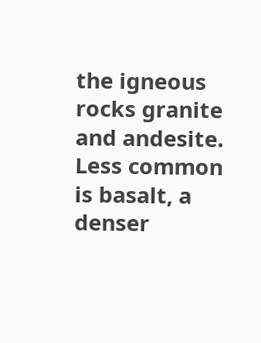the igneous rocks granite and andesite. Less common is basalt, a denser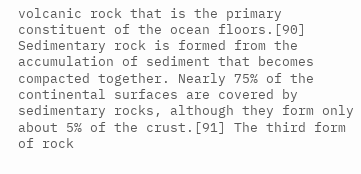volcanic rock that is the primary constituent of the ocean floors.[90] Sedimentary rock is formed from the accumulation of sediment that becomes compacted together. Nearly 75% of the continental surfaces are covered by sedimentary rocks, although they form only about 5% of the crust.[91] The third form of rock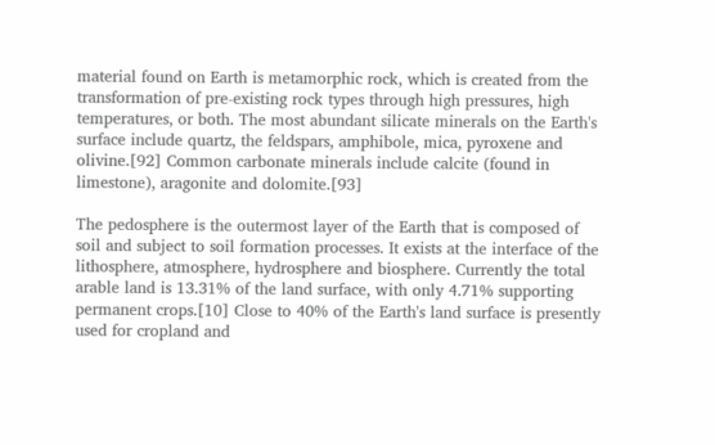material found on Earth is metamorphic rock, which is created from the transformation of pre-existing rock types through high pressures, high temperatures, or both. The most abundant silicate minerals on the Earth's surface include quartz, the feldspars, amphibole, mica, pyroxene and olivine.[92] Common carbonate minerals include calcite (found in limestone), aragonite and dolomite.[93]

The pedosphere is the outermost layer of the Earth that is composed of soil and subject to soil formation processes. It exists at the interface of the lithosphere, atmosphere, hydrosphere and biosphere. Currently the total arable land is 13.31% of the land surface, with only 4.71% supporting permanent crops.[10] Close to 40% of the Earth's land surface is presently used for cropland and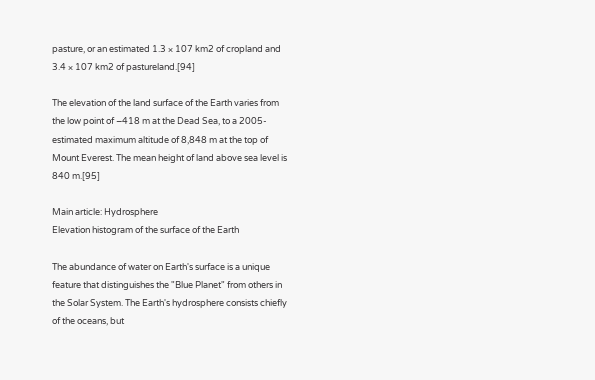pasture, or an estimated 1.3 × 107 km2 of cropland and 3.4 × 107 km2 of pastureland.[94]

The elevation of the land surface of the Earth varies from the low point of −418 m at the Dead Sea, to a 2005-estimated maximum altitude of 8,848 m at the top of Mount Everest. The mean height of land above sea level is 840 m.[95]

Main article: Hydrosphere
Elevation histogram of the surface of the Earth

The abundance of water on Earth's surface is a unique feature that distinguishes the "Blue Planet" from others in the Solar System. The Earth's hydrosphere consists chiefly of the oceans, but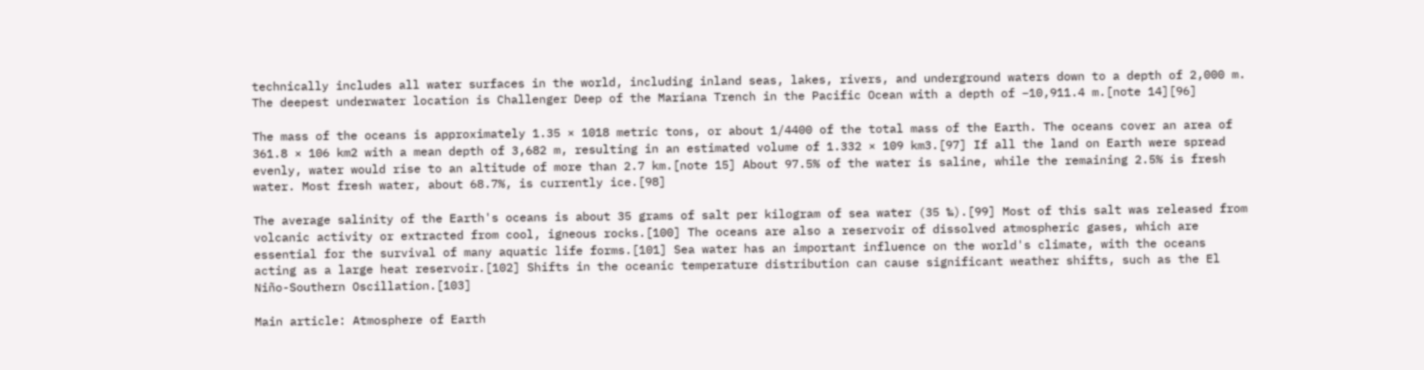technically includes all water surfaces in the world, including inland seas, lakes, rivers, and underground waters down to a depth of 2,000 m. The deepest underwater location is Challenger Deep of the Mariana Trench in the Pacific Ocean with a depth of −10,911.4 m.[note 14][96]

The mass of the oceans is approximately 1.35 × 1018 metric tons, or about 1/4400 of the total mass of the Earth. The oceans cover an area of 361.8 × 106 km2 with a mean depth of 3,682 m, resulting in an estimated volume of 1.332 × 109 km3.[97] If all the land on Earth were spread evenly, water would rise to an altitude of more than 2.7 km.[note 15] About 97.5% of the water is saline, while the remaining 2.5% is fresh water. Most fresh water, about 68.7%, is currently ice.[98]

The average salinity of the Earth's oceans is about 35 grams of salt per kilogram of sea water (35 ‰).[99] Most of this salt was released from volcanic activity or extracted from cool, igneous rocks.[100] The oceans are also a reservoir of dissolved atmospheric gases, which are essential for the survival of many aquatic life forms.[101] Sea water has an important influence on the world's climate, with the oceans acting as a large heat reservoir.[102] Shifts in the oceanic temperature distribution can cause significant weather shifts, such as the El Niño-Southern Oscillation.[103]

Main article: Atmosphere of Earth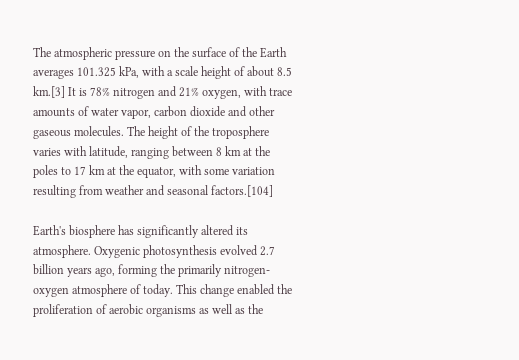The atmospheric pressure on the surface of the Earth averages 101.325 kPa, with a scale height of about 8.5 km.[3] It is 78% nitrogen and 21% oxygen, with trace amounts of water vapor, carbon dioxide and other gaseous molecules. The height of the troposphere varies with latitude, ranging between 8 km at the poles to 17 km at the equator, with some variation resulting from weather and seasonal factors.[104]

Earth's biosphere has significantly altered its atmosphere. Oxygenic photosynthesis evolved 2.7 billion years ago, forming the primarily nitrogen-oxygen atmosphere of today. This change enabled the proliferation of aerobic organisms as well as the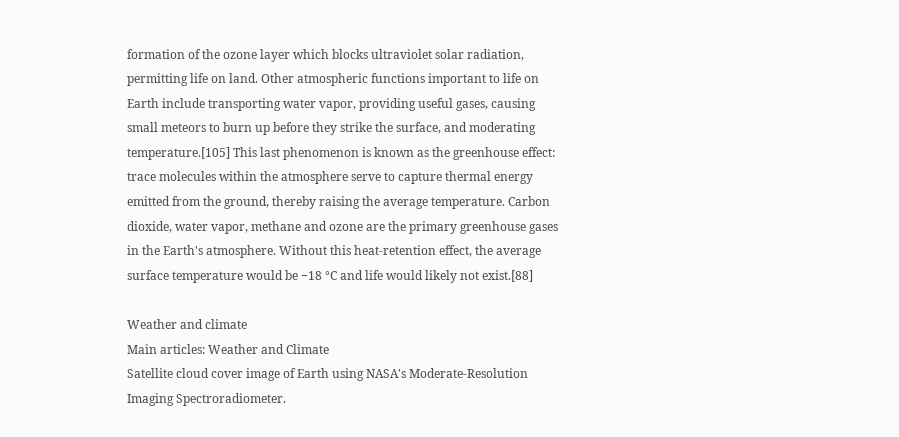formation of the ozone layer which blocks ultraviolet solar radiation, permitting life on land. Other atmospheric functions important to life on Earth include transporting water vapor, providing useful gases, causing small meteors to burn up before they strike the surface, and moderating temperature.[105] This last phenomenon is known as the greenhouse effect: trace molecules within the atmosphere serve to capture thermal energy emitted from the ground, thereby raising the average temperature. Carbon dioxide, water vapor, methane and ozone are the primary greenhouse gases in the Earth's atmosphere. Without this heat-retention effect, the average surface temperature would be −18 °C and life would likely not exist.[88]

Weather and climate
Main articles: Weather and Climate
Satellite cloud cover image of Earth using NASA's Moderate-Resolution Imaging Spectroradiometer.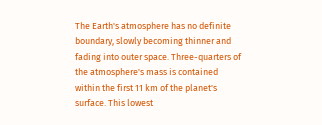The Earth's atmosphere has no definite boundary, slowly becoming thinner and fading into outer space. Three-quarters of the atmosphere's mass is contained within the first 11 km of the planet's surface. This lowest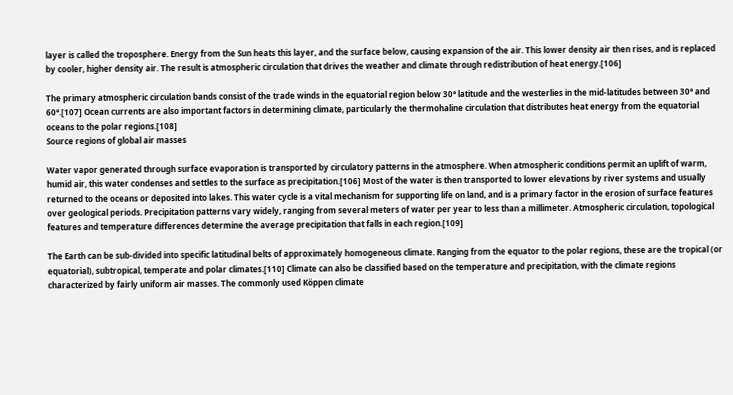layer is called the troposphere. Energy from the Sun heats this layer, and the surface below, causing expansion of the air. This lower density air then rises, and is replaced by cooler, higher density air. The result is atmospheric circulation that drives the weather and climate through redistribution of heat energy.[106]

The primary atmospheric circulation bands consist of the trade winds in the equatorial region below 30° latitude and the westerlies in the mid-latitudes between 30° and 60°.[107] Ocean currents are also important factors in determining climate, particularly the thermohaline circulation that distributes heat energy from the equatorial oceans to the polar regions.[108]
Source regions of global air masses

Water vapor generated through surface evaporation is transported by circulatory patterns in the atmosphere. When atmospheric conditions permit an uplift of warm, humid air, this water condenses and settles to the surface as precipitation.[106] Most of the water is then transported to lower elevations by river systems and usually returned to the oceans or deposited into lakes. This water cycle is a vital mechanism for supporting life on land, and is a primary factor in the erosion of surface features over geological periods. Precipitation patterns vary widely, ranging from several meters of water per year to less than a millimeter. Atmospheric circulation, topological features and temperature differences determine the average precipitation that falls in each region.[109]

The Earth can be sub-divided into specific latitudinal belts of approximately homogeneous climate. Ranging from the equator to the polar regions, these are the tropical (or equatorial), subtropical, temperate and polar climates.[110] Climate can also be classified based on the temperature and precipitation, with the climate regions characterized by fairly uniform air masses. The commonly used Köppen climate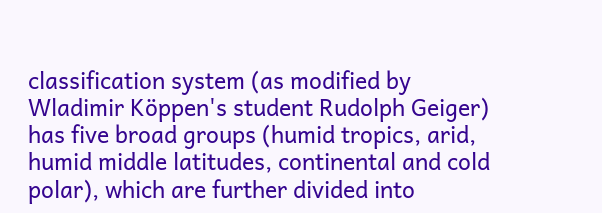classification system (as modified by Wladimir Köppen's student Rudolph Geiger) has five broad groups (humid tropics, arid, humid middle latitudes, continental and cold polar), which are further divided into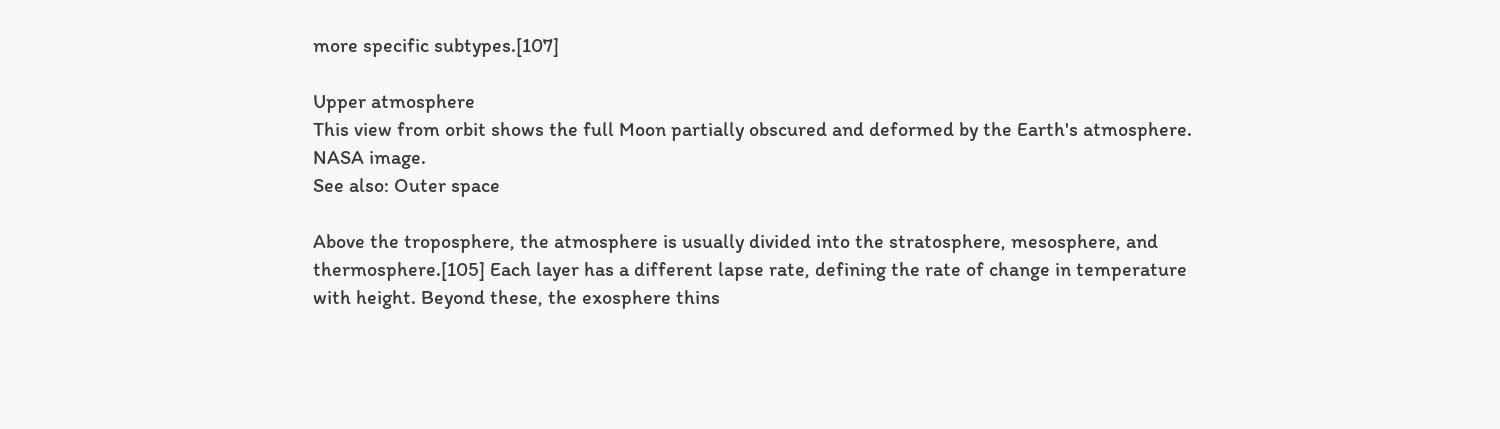more specific subtypes.[107]

Upper atmosphere
This view from orbit shows the full Moon partially obscured and deformed by the Earth's atmosphere. NASA image.
See also: Outer space

Above the troposphere, the atmosphere is usually divided into the stratosphere, mesosphere, and thermosphere.[105] Each layer has a different lapse rate, defining the rate of change in temperature with height. Beyond these, the exosphere thins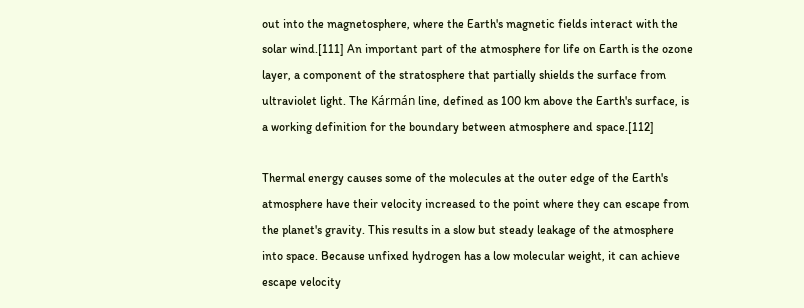out into the magnetosphere, where the Earth's magnetic fields interact with the solar wind.[111] An important part of the atmosphere for life on Earth is the ozone layer, a component of the stratosphere that partially shields the surface from ultraviolet light. The Kármán line, defined as 100 km above the Earth's surface, is a working definition for the boundary between atmosphere and space.[112]

Thermal energy causes some of the molecules at the outer edge of the Earth's atmosphere have their velocity increased to the point where they can escape from the planet's gravity. This results in a slow but steady leakage of the atmosphere into space. Because unfixed hydrogen has a low molecular weight, it can achieve escape velocity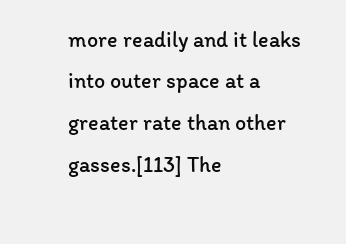more readily and it leaks into outer space at a greater rate than other gasses.[113] The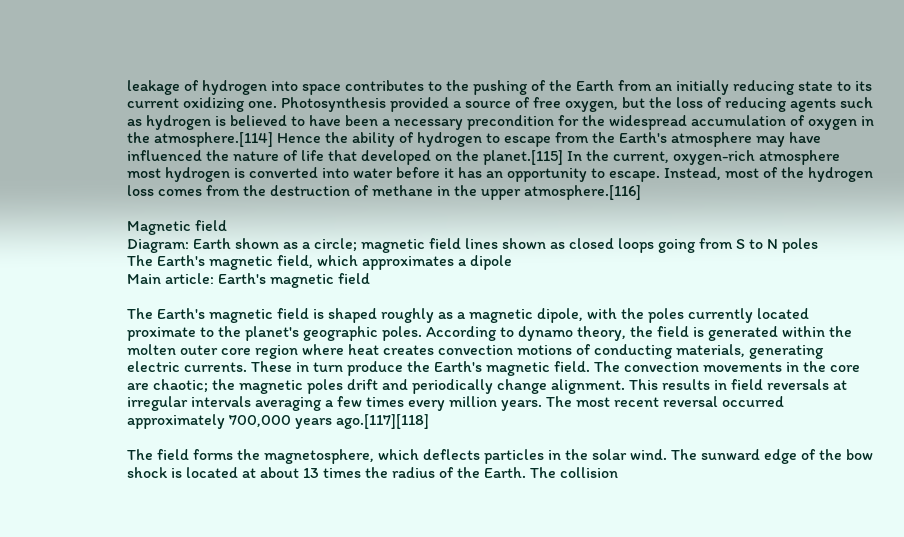leakage of hydrogen into space contributes to the pushing of the Earth from an initially reducing state to its current oxidizing one. Photosynthesis provided a source of free oxygen, but the loss of reducing agents such as hydrogen is believed to have been a necessary precondition for the widespread accumulation of oxygen in the atmosphere.[114] Hence the ability of hydrogen to escape from the Earth's atmosphere may have influenced the nature of life that developed on the planet.[115] In the current, oxygen-rich atmosphere most hydrogen is converted into water before it has an opportunity to escape. Instead, most of the hydrogen loss comes from the destruction of methane in the upper atmosphere.[116]

Magnetic field
Diagram: Earth shown as a circle; magnetic field lines shown as closed loops going from S to N poles
The Earth's magnetic field, which approximates a dipole
Main article: Earth's magnetic field

The Earth's magnetic field is shaped roughly as a magnetic dipole, with the poles currently located proximate to the planet's geographic poles. According to dynamo theory, the field is generated within the molten outer core region where heat creates convection motions of conducting materials, generating electric currents. These in turn produce the Earth's magnetic field. The convection movements in the core are chaotic; the magnetic poles drift and periodically change alignment. This results in field reversals at irregular intervals averaging a few times every million years. The most recent reversal occurred approximately 700,000 years ago.[117][118]

The field forms the magnetosphere, which deflects particles in the solar wind. The sunward edge of the bow shock is located at about 13 times the radius of the Earth. The collision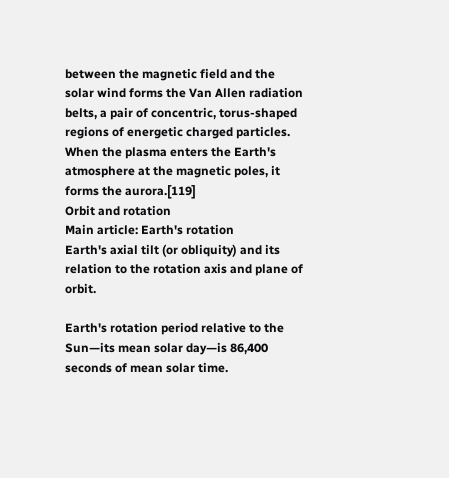between the magnetic field and the solar wind forms the Van Allen radiation belts, a pair of concentric, torus-shaped regions of energetic charged particles. When the plasma enters the Earth's atmosphere at the magnetic poles, it forms the aurora.[119]
Orbit and rotation
Main article: Earth's rotation
Earth's axial tilt (or obliquity) and its relation to the rotation axis and plane of orbit.

Earth's rotation period relative to the Sun—its mean solar day—is 86,400 seconds of mean solar time.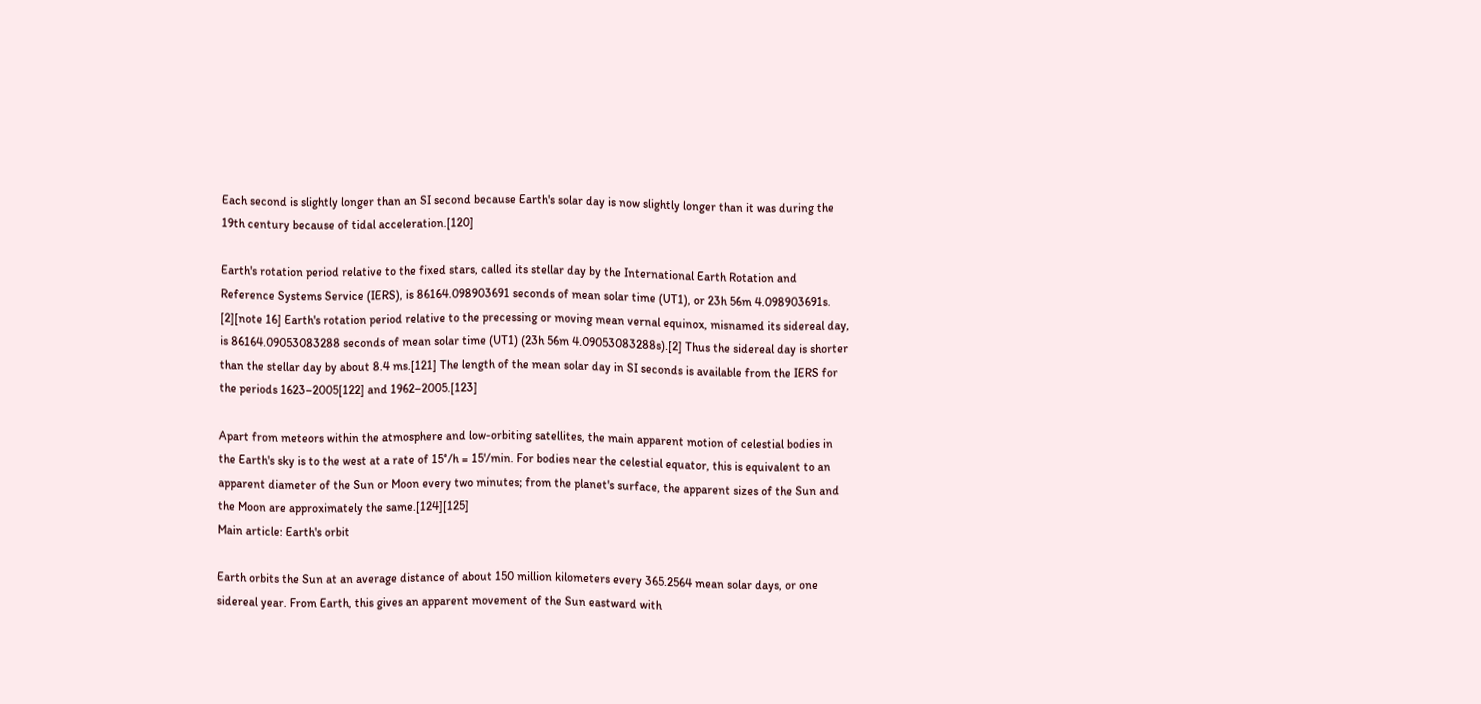Each second is slightly longer than an SI second because Earth's solar day is now slightly longer than it was during the 19th century because of tidal acceleration.[120]

Earth's rotation period relative to the fixed stars, called its stellar day by the International Earth Rotation and Reference Systems Service (IERS), is 86164.098903691 seconds of mean solar time (UT1), or 23h 56m 4.098903691s. [2][note 16] Earth's rotation period relative to the precessing or moving mean vernal equinox, misnamed its sidereal day, is 86164.09053083288 seconds of mean solar time (UT1) (23h 56m 4.09053083288s).[2] Thus the sidereal day is shorter than the stellar day by about 8.4 ms.[121] The length of the mean solar day in SI seconds is available from the IERS for the periods 1623–2005[122] and 1962–2005.[123]

Apart from meteors within the atmosphere and low-orbiting satellites, the main apparent motion of celestial bodies in the Earth's sky is to the west at a rate of 15°/h = 15'/min. For bodies near the celestial equator, this is equivalent to an apparent diameter of the Sun or Moon every two minutes; from the planet's surface, the apparent sizes of the Sun and the Moon are approximately the same.[124][125]
Main article: Earth's orbit

Earth orbits the Sun at an average distance of about 150 million kilometers every 365.2564 mean solar days, or one sidereal year. From Earth, this gives an apparent movement of the Sun eastward with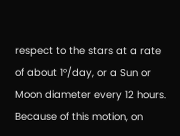respect to the stars at a rate of about 1°/day, or a Sun or Moon diameter every 12 hours. Because of this motion, on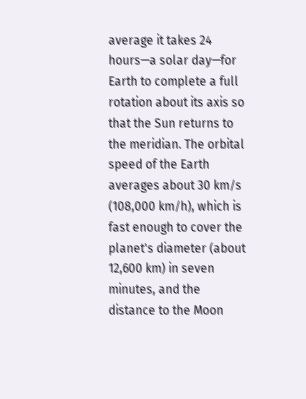average it takes 24 hours—a solar day—for Earth to complete a full rotation about its axis so that the Sun returns to the meridian. The orbital speed of the Earth averages about 30 km/s (108,000 km/h), which is fast enough to cover the planet's diameter (about 12,600 km) in seven minutes, and the distance to the Moon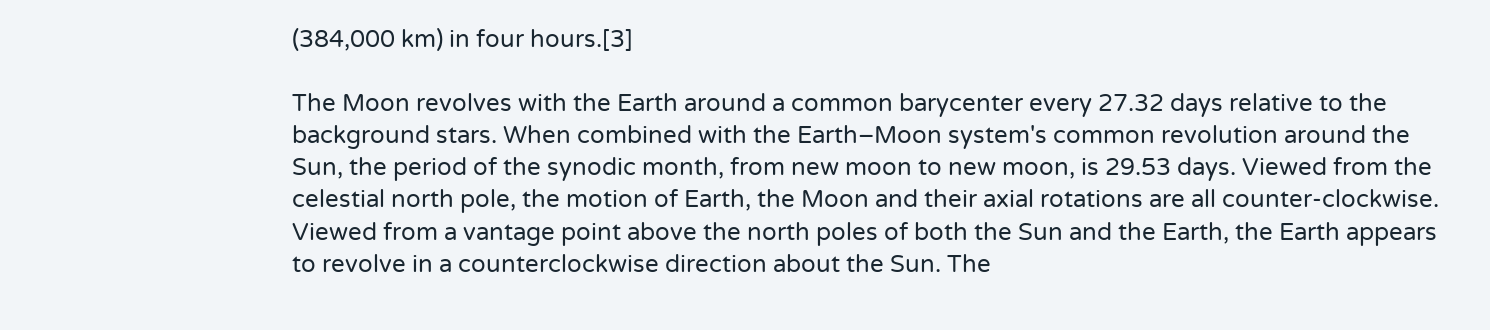(384,000 km) in four hours.[3]

The Moon revolves with the Earth around a common barycenter every 27.32 days relative to the background stars. When combined with the Earth–Moon system's common revolution around the Sun, the period of the synodic month, from new moon to new moon, is 29.53 days. Viewed from the celestial north pole, the motion of Earth, the Moon and their axial rotations are all counter-clockwise. Viewed from a vantage point above the north poles of both the Sun and the Earth, the Earth appears to revolve in a counterclockwise direction about the Sun. The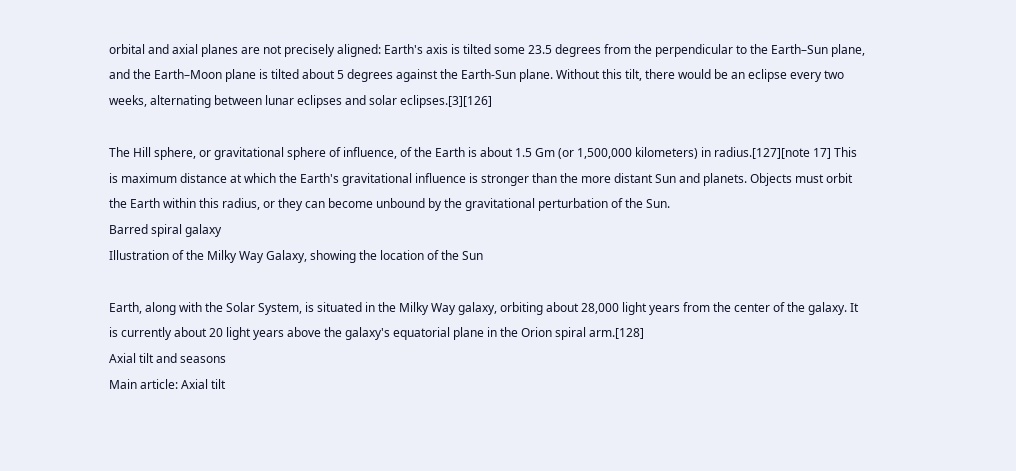orbital and axial planes are not precisely aligned: Earth's axis is tilted some 23.5 degrees from the perpendicular to the Earth–Sun plane, and the Earth–Moon plane is tilted about 5 degrees against the Earth-Sun plane. Without this tilt, there would be an eclipse every two weeks, alternating between lunar eclipses and solar eclipses.[3][126]

The Hill sphere, or gravitational sphere of influence, of the Earth is about 1.5 Gm (or 1,500,000 kilometers) in radius.[127][note 17] This is maximum distance at which the Earth's gravitational influence is stronger than the more distant Sun and planets. Objects must orbit the Earth within this radius, or they can become unbound by the gravitational perturbation of the Sun.
Barred spiral galaxy
Illustration of the Milky Way Galaxy, showing the location of the Sun

Earth, along with the Solar System, is situated in the Milky Way galaxy, orbiting about 28,000 light years from the center of the galaxy. It is currently about 20 light years above the galaxy's equatorial plane in the Orion spiral arm.[128]
Axial tilt and seasons
Main article: Axial tilt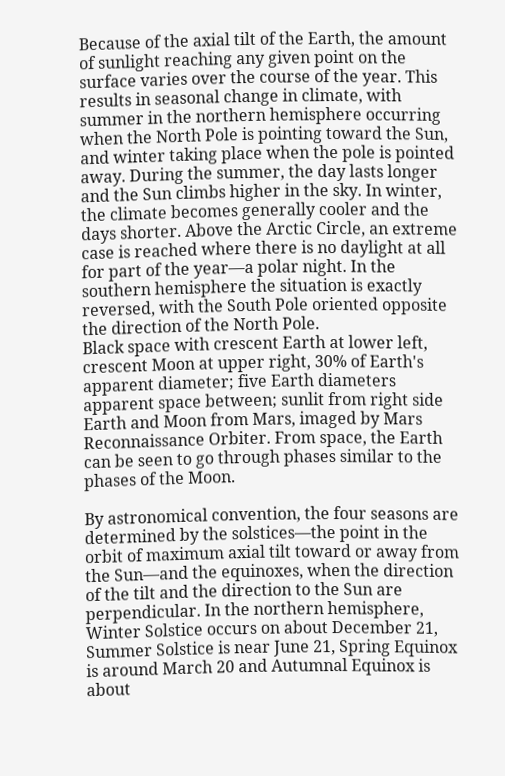Because of the axial tilt of the Earth, the amount of sunlight reaching any given point on the surface varies over the course of the year. This results in seasonal change in climate, with summer in the northern hemisphere occurring when the North Pole is pointing toward the Sun, and winter taking place when the pole is pointed away. During the summer, the day lasts longer and the Sun climbs higher in the sky. In winter, the climate becomes generally cooler and the days shorter. Above the Arctic Circle, an extreme case is reached where there is no daylight at all for part of the year—a polar night. In the southern hemisphere the situation is exactly reversed, with the South Pole oriented opposite the direction of the North Pole.
Black space with crescent Earth at lower left, crescent Moon at upper right, 30% of Earth's apparent diameter; five Earth diameters apparent space between; sunlit from right side
Earth and Moon from Mars, imaged by Mars Reconnaissance Orbiter. From space, the Earth can be seen to go through phases similar to the phases of the Moon.

By astronomical convention, the four seasons are determined by the solstices—the point in the orbit of maximum axial tilt toward or away from the Sun—and the equinoxes, when the direction of the tilt and the direction to the Sun are perpendicular. In the northern hemisphere, Winter Solstice occurs on about December 21, Summer Solstice is near June 21, Spring Equinox is around March 20 and Autumnal Equinox is about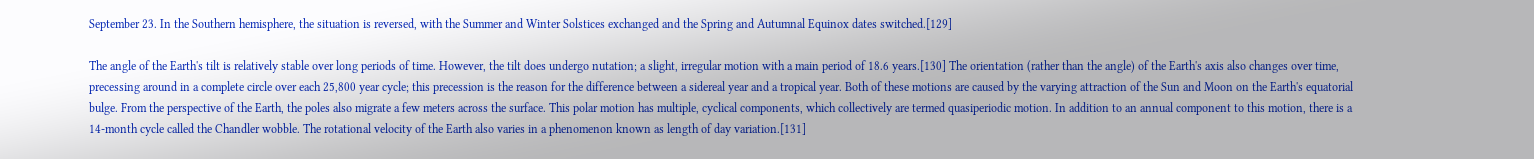September 23. In the Southern hemisphere, the situation is reversed, with the Summer and Winter Solstices exchanged and the Spring and Autumnal Equinox dates switched.[129]

The angle of the Earth's tilt is relatively stable over long periods of time. However, the tilt does undergo nutation; a slight, irregular motion with a main period of 18.6 years.[130] The orientation (rather than the angle) of the Earth's axis also changes over time, precessing around in a complete circle over each 25,800 year cycle; this precession is the reason for the difference between a sidereal year and a tropical year. Both of these motions are caused by the varying attraction of the Sun and Moon on the Earth's equatorial bulge. From the perspective of the Earth, the poles also migrate a few meters across the surface. This polar motion has multiple, cyclical components, which collectively are termed quasiperiodic motion. In addition to an annual component to this motion, there is a 14-month cycle called the Chandler wobble. The rotational velocity of the Earth also varies in a phenomenon known as length of day variation.[131]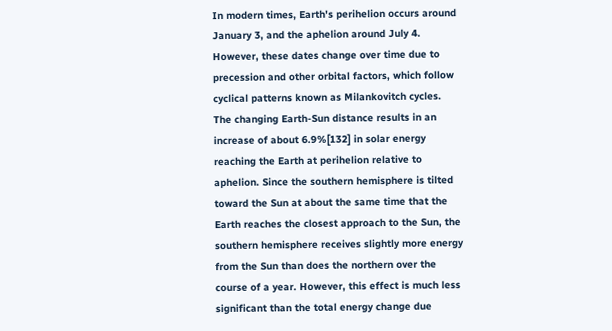In modern times, Earth's perihelion occurs around January 3, and the aphelion around July 4. However, these dates change over time due to precession and other orbital factors, which follow cyclical patterns known as Milankovitch cycles. The changing Earth-Sun distance results in an increase of about 6.9%[132] in solar energy reaching the Earth at perihelion relative to aphelion. Since the southern hemisphere is tilted toward the Sun at about the same time that the Earth reaches the closest approach to the Sun, the southern hemisphere receives slightly more energy from the Sun than does the northern over the course of a year. However, this effect is much less significant than the total energy change due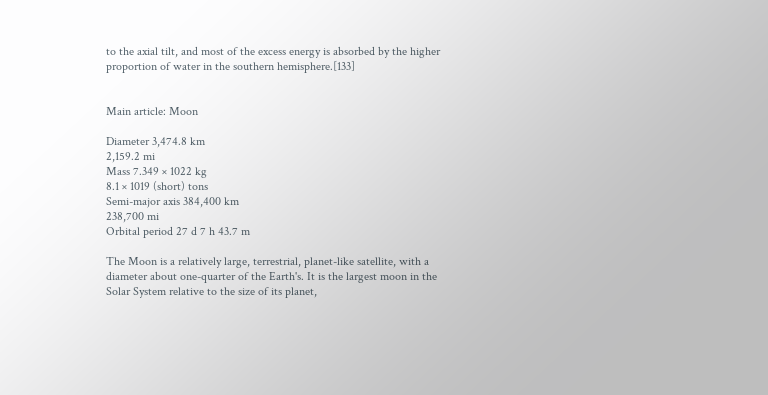to the axial tilt, and most of the excess energy is absorbed by the higher proportion of water in the southern hemisphere.[133]


Main article: Moon

Diameter 3,474.8 km
2,159.2 mi
Mass 7.349 × 1022 kg
8.1 × 1019 (short) tons
Semi-major axis 384,400 km
238,700 mi
Orbital period 27 d 7 h 43.7 m

The Moon is a relatively large, terrestrial, planet-like satellite, with a diameter about one-quarter of the Earth's. It is the largest moon in the Solar System relative to the size of its planet,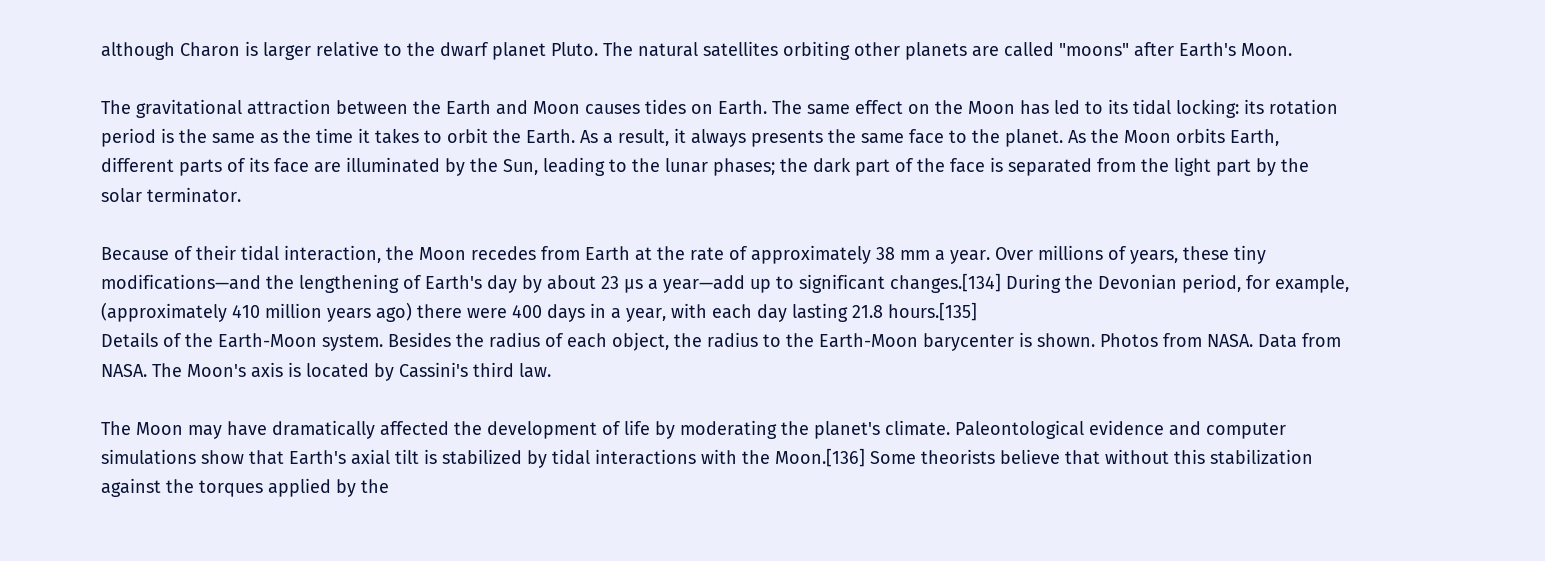although Charon is larger relative to the dwarf planet Pluto. The natural satellites orbiting other planets are called "moons" after Earth's Moon.

The gravitational attraction between the Earth and Moon causes tides on Earth. The same effect on the Moon has led to its tidal locking: its rotation period is the same as the time it takes to orbit the Earth. As a result, it always presents the same face to the planet. As the Moon orbits Earth, different parts of its face are illuminated by the Sun, leading to the lunar phases; the dark part of the face is separated from the light part by the solar terminator.

Because of their tidal interaction, the Moon recedes from Earth at the rate of approximately 38 mm a year. Over millions of years, these tiny modifications—and the lengthening of Earth's day by about 23 µs a year—add up to significant changes.[134] During the Devonian period, for example, (approximately 410 million years ago) there were 400 days in a year, with each day lasting 21.8 hours.[135]
Details of the Earth-Moon system. Besides the radius of each object, the radius to the Earth-Moon barycenter is shown. Photos from NASA. Data from NASA. The Moon's axis is located by Cassini's third law.

The Moon may have dramatically affected the development of life by moderating the planet's climate. Paleontological evidence and computer simulations show that Earth's axial tilt is stabilized by tidal interactions with the Moon.[136] Some theorists believe that without this stabilization against the torques applied by the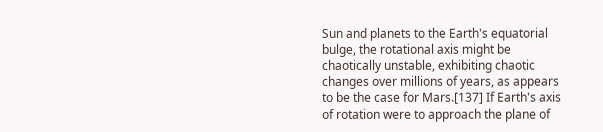Sun and planets to the Earth's equatorial bulge, the rotational axis might be chaotically unstable, exhibiting chaotic changes over millions of years, as appears to be the case for Mars.[137] If Earth's axis of rotation were to approach the plane of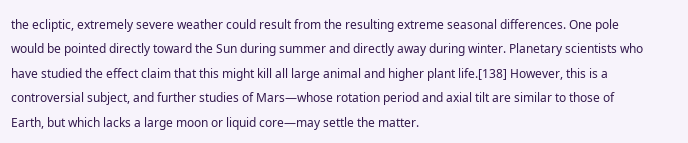the ecliptic, extremely severe weather could result from the resulting extreme seasonal differences. One pole would be pointed directly toward the Sun during summer and directly away during winter. Planetary scientists who have studied the effect claim that this might kill all large animal and higher plant life.[138] However, this is a controversial subject, and further studies of Mars—whose rotation period and axial tilt are similar to those of Earth, but which lacks a large moon or liquid core—may settle the matter.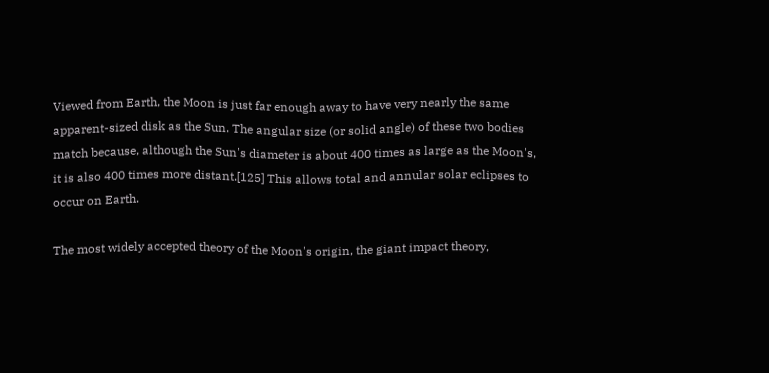Viewed from Earth, the Moon is just far enough away to have very nearly the same apparent-sized disk as the Sun. The angular size (or solid angle) of these two bodies match because, although the Sun's diameter is about 400 times as large as the Moon's, it is also 400 times more distant.[125] This allows total and annular solar eclipses to occur on Earth.

The most widely accepted theory of the Moon's origin, the giant impact theory,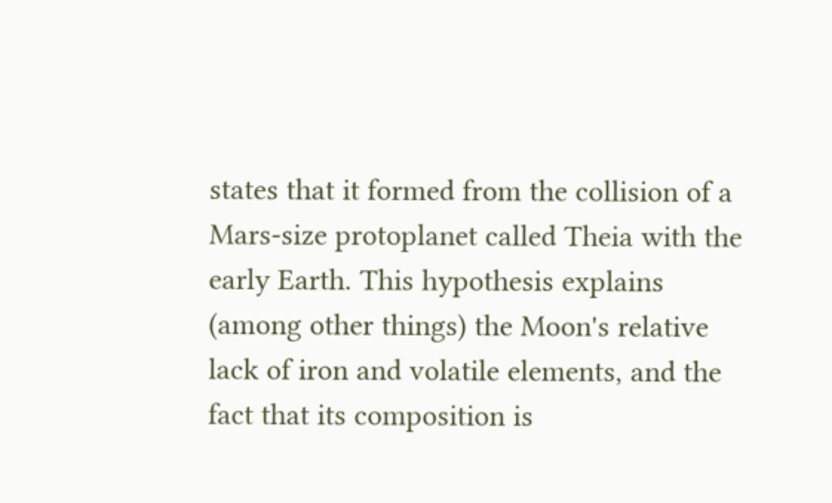states that it formed from the collision of a Mars-size protoplanet called Theia with the early Earth. This hypothesis explains (among other things) the Moon's relative lack of iron and volatile elements, and the fact that its composition is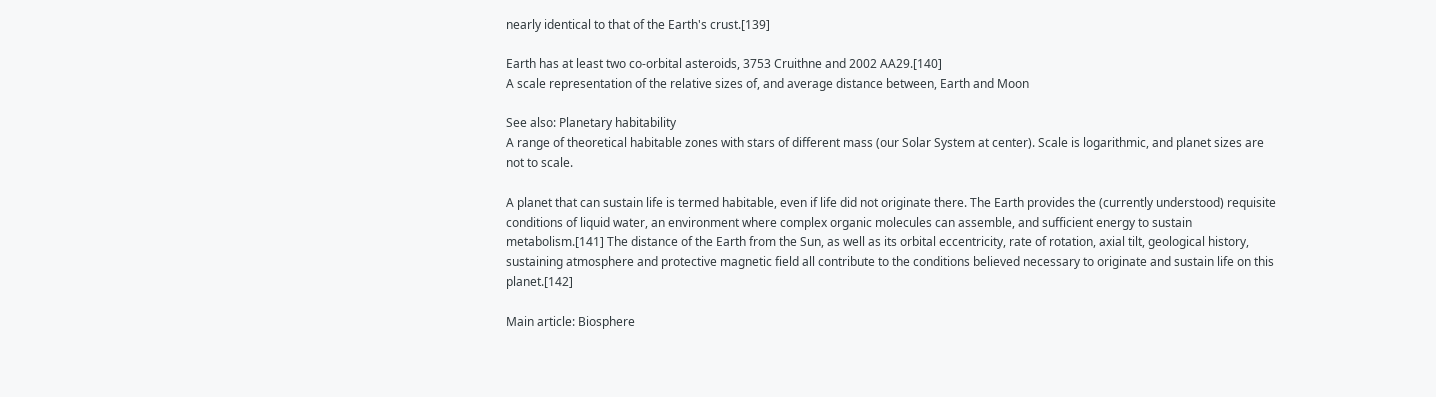nearly identical to that of the Earth's crust.[139]

Earth has at least two co-orbital asteroids, 3753 Cruithne and 2002 AA29.[140]
A scale representation of the relative sizes of, and average distance between, Earth and Moon

See also: Planetary habitability
A range of theoretical habitable zones with stars of different mass (our Solar System at center). Scale is logarithmic, and planet sizes are not to scale.

A planet that can sustain life is termed habitable, even if life did not originate there. The Earth provides the (currently understood) requisite conditions of liquid water, an environment where complex organic molecules can assemble, and sufficient energy to sustain metabolism.[141] The distance of the Earth from the Sun, as well as its orbital eccentricity, rate of rotation, axial tilt, geological history, sustaining atmosphere and protective magnetic field all contribute to the conditions believed necessary to originate and sustain life on this planet.[142]

Main article: Biosphere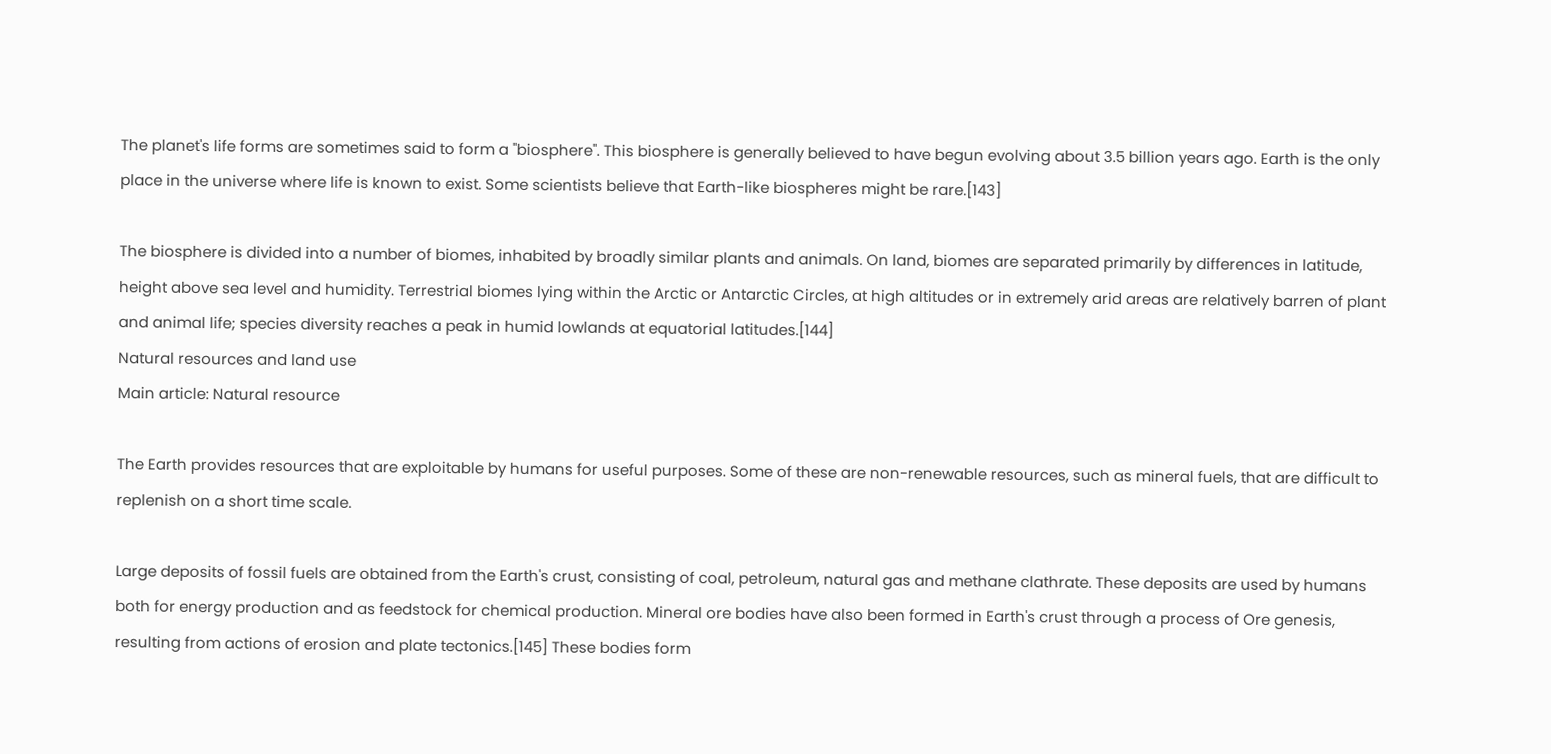The planet's life forms are sometimes said to form a "biosphere". This biosphere is generally believed to have begun evolving about 3.5 billion years ago. Earth is the only place in the universe where life is known to exist. Some scientists believe that Earth-like biospheres might be rare.[143]

The biosphere is divided into a number of biomes, inhabited by broadly similar plants and animals. On land, biomes are separated primarily by differences in latitude, height above sea level and humidity. Terrestrial biomes lying within the Arctic or Antarctic Circles, at high altitudes or in extremely arid areas are relatively barren of plant and animal life; species diversity reaches a peak in humid lowlands at equatorial latitudes.[144]
Natural resources and land use
Main article: Natural resource

The Earth provides resources that are exploitable by humans for useful purposes. Some of these are non-renewable resources, such as mineral fuels, that are difficult to replenish on a short time scale.

Large deposits of fossil fuels are obtained from the Earth's crust, consisting of coal, petroleum, natural gas and methane clathrate. These deposits are used by humans both for energy production and as feedstock for chemical production. Mineral ore bodies have also been formed in Earth's crust through a process of Ore genesis, resulting from actions of erosion and plate tectonics.[145] These bodies form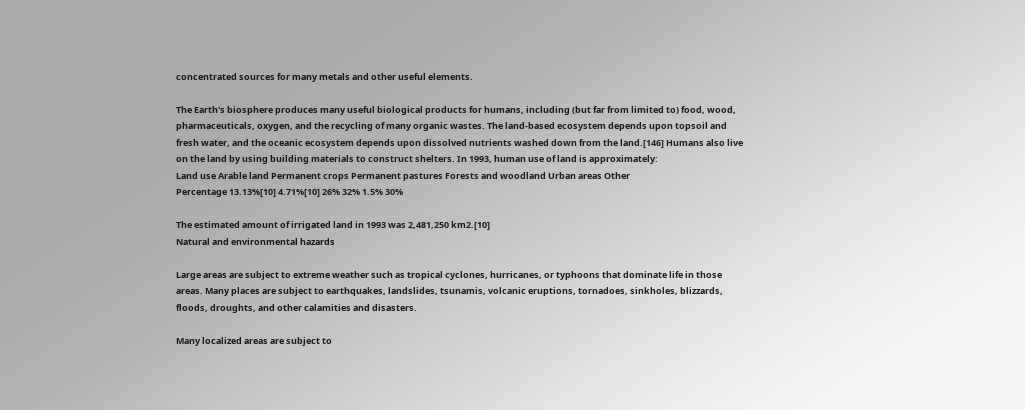concentrated sources for many metals and other useful elements.

The Earth's biosphere produces many useful biological products for humans, including (but far from limited to) food, wood, pharmaceuticals, oxygen, and the recycling of many organic wastes. The land-based ecosystem depends upon topsoil and fresh water, and the oceanic ecosystem depends upon dissolved nutrients washed down from the land.[146] Humans also live on the land by using building materials to construct shelters. In 1993, human use of land is approximately:
Land use Arable land Permanent crops Permanent pastures Forests and woodland Urban areas Other
Percentage 13.13%[10] 4.71%[10] 26% 32% 1.5% 30%

The estimated amount of irrigated land in 1993 was 2,481,250 km2.[10]
Natural and environmental hazards

Large areas are subject to extreme weather such as tropical cyclones, hurricanes, or typhoons that dominate life in those areas. Many places are subject to earthquakes, landslides, tsunamis, volcanic eruptions, tornadoes, sinkholes, blizzards, floods, droughts, and other calamities and disasters.

Many localized areas are subject to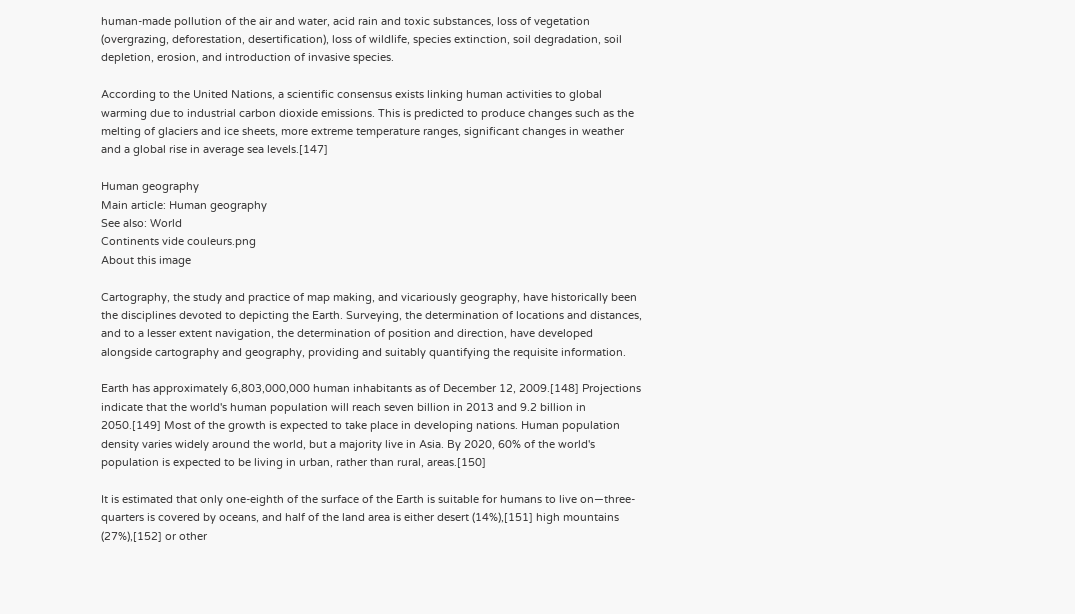human-made pollution of the air and water, acid rain and toxic substances, loss of vegetation (overgrazing, deforestation, desertification), loss of wildlife, species extinction, soil degradation, soil depletion, erosion, and introduction of invasive species.

According to the United Nations, a scientific consensus exists linking human activities to global warming due to industrial carbon dioxide emissions. This is predicted to produce changes such as the melting of glaciers and ice sheets, more extreme temperature ranges, significant changes in weather and a global rise in average sea levels.[147]

Human geography
Main article: Human geography
See also: World
Continents vide couleurs.png
About this image

Cartography, the study and practice of map making, and vicariously geography, have historically been the disciplines devoted to depicting the Earth. Surveying, the determination of locations and distances, and to a lesser extent navigation, the determination of position and direction, have developed alongside cartography and geography, providing and suitably quantifying the requisite information.

Earth has approximately 6,803,000,000 human inhabitants as of December 12, 2009.[148] Projections indicate that the world's human population will reach seven billion in 2013 and 9.2 billion in 2050.[149] Most of the growth is expected to take place in developing nations. Human population density varies widely around the world, but a majority live in Asia. By 2020, 60% of the world's population is expected to be living in urban, rather than rural, areas.[150]

It is estimated that only one-eighth of the surface of the Earth is suitable for humans to live on—three-quarters is covered by oceans, and half of the land area is either desert (14%),[151] high mountains (27%),[152] or other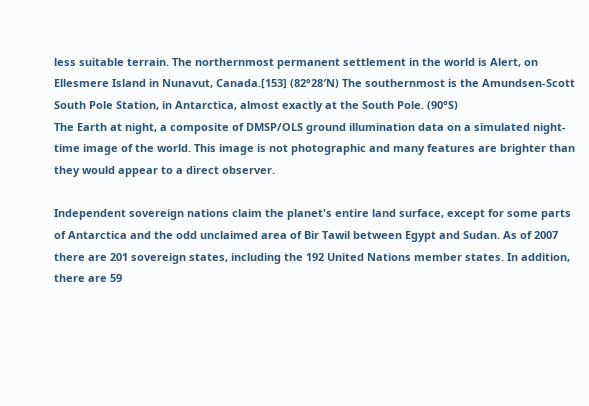less suitable terrain. The northernmost permanent settlement in the world is Alert, on Ellesmere Island in Nunavut, Canada.[153] (82°28′N) The southernmost is the Amundsen-Scott South Pole Station, in Antarctica, almost exactly at the South Pole. (90°S)
The Earth at night, a composite of DMSP/OLS ground illumination data on a simulated night-time image of the world. This image is not photographic and many features are brighter than they would appear to a direct observer.

Independent sovereign nations claim the planet's entire land surface, except for some parts of Antarctica and the odd unclaimed area of Bir Tawil between Egypt and Sudan. As of 2007 there are 201 sovereign states, including the 192 United Nations member states. In addition, there are 59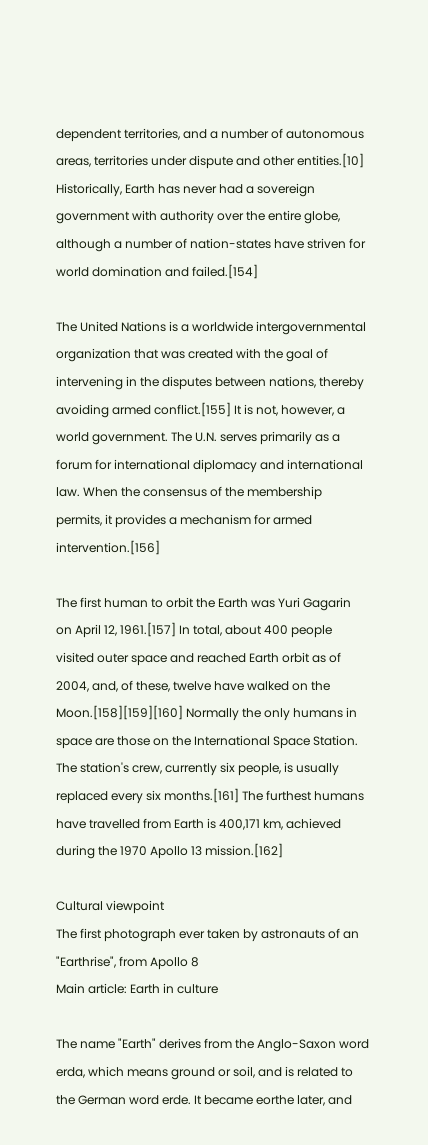dependent territories, and a number of autonomous areas, territories under dispute and other entities.[10] Historically, Earth has never had a sovereign government with authority over the entire globe, although a number of nation-states have striven for world domination and failed.[154]

The United Nations is a worldwide intergovernmental organization that was created with the goal of intervening in the disputes between nations, thereby avoiding armed conflict.[155] It is not, however, a world government. The U.N. serves primarily as a forum for international diplomacy and international law. When the consensus of the membership permits, it provides a mechanism for armed intervention.[156]

The first human to orbit the Earth was Yuri Gagarin on April 12, 1961.[157] In total, about 400 people visited outer space and reached Earth orbit as of 2004, and, of these, twelve have walked on the Moon.[158][159][160] Normally the only humans in space are those on the International Space Station. The station's crew, currently six people, is usually replaced every six months.[161] The furthest humans have travelled from Earth is 400,171 km, achieved during the 1970 Apollo 13 mission.[162]

Cultural viewpoint
The first photograph ever taken by astronauts of an "Earthrise", from Apollo 8
Main article: Earth in culture

The name "Earth" derives from the Anglo-Saxon word erda, which means ground or soil, and is related to the German word erde. It became eorthe later, and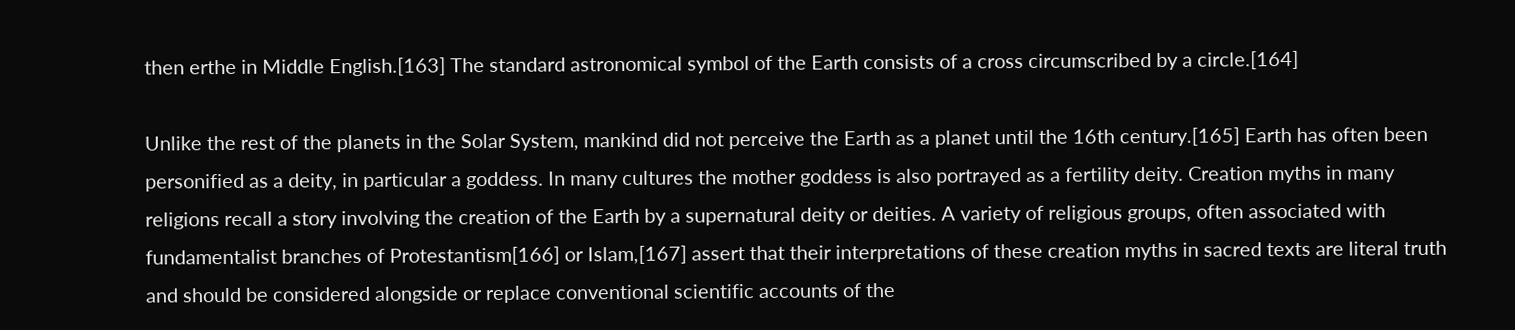then erthe in Middle English.[163] The standard astronomical symbol of the Earth consists of a cross circumscribed by a circle.[164]

Unlike the rest of the planets in the Solar System, mankind did not perceive the Earth as a planet until the 16th century.[165] Earth has often been personified as a deity, in particular a goddess. In many cultures the mother goddess is also portrayed as a fertility deity. Creation myths in many religions recall a story involving the creation of the Earth by a supernatural deity or deities. A variety of religious groups, often associated with fundamentalist branches of Protestantism[166] or Islam,[167] assert that their interpretations of these creation myths in sacred texts are literal truth and should be considered alongside or replace conventional scientific accounts of the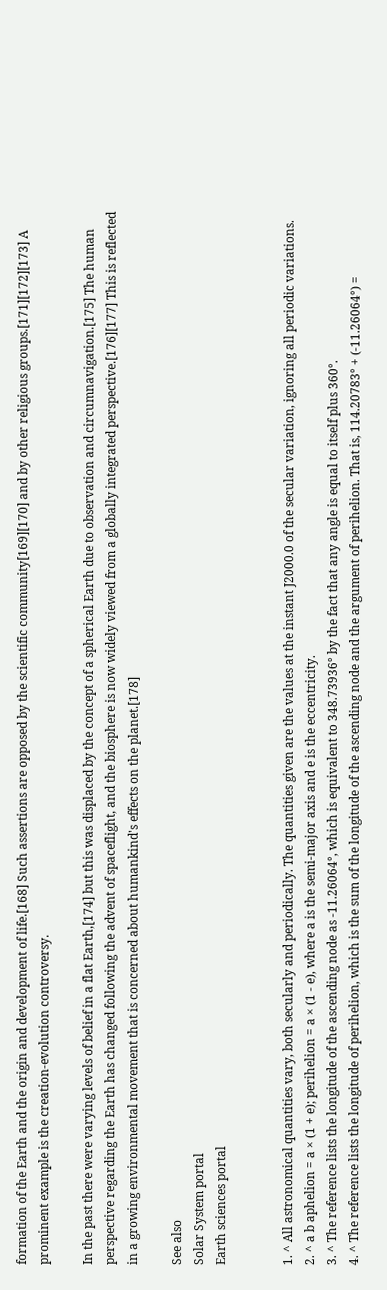formation of the Earth and the origin and development of life.[168] Such assertions are opposed by the scientific community[169][170] and by other religious groups.[171][172][173] A prominent example is the creation-evolution controversy.

In the past there were varying levels of belief in a flat Earth,[174] but this was displaced by the concept of a spherical Earth due to observation and circumnavigation.[175] The human perspective regarding the Earth has changed following the advent of spaceflight, and the biosphere is now widely viewed from a globally integrated perspective.[176][177] This is reflected in a growing environmental movement that is concerned about humankind's effects on the planet.[178]

See also
Solar System portal
Earth sciences portal


1. ^ All astronomical quantities vary, both secularly and periodically. The quantities given are the values at the instant J2000.0 of the secular variation, ignoring all periodic variations.
2. ^ a b aphelion = a × (1 + e); perihelion = a × (1 - e), where a is the semi-major axis and e is the eccentricity.
3. ^ The reference lists the longitude of the ascending node as -11.26064°, which is equivalent to 348.73936° by the fact that any angle is equal to itself plus 360°.
4. ^ The reference lists the longitude of perihelion, which is the sum of the longitude of the ascending node and the argument of perihelion. That is, 114.20783° + (-11.26064°) =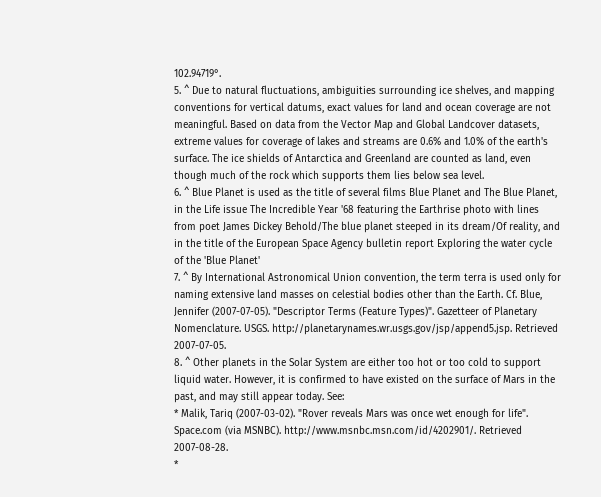102.94719°.
5. ^ Due to natural fluctuations, ambiguities surrounding ice shelves, and mapping conventions for vertical datums, exact values for land and ocean coverage are not meaningful. Based on data from the Vector Map and Global Landcover datasets, extreme values for coverage of lakes and streams are 0.6% and 1.0% of the earth's surface. The ice shields of Antarctica and Greenland are counted as land, even though much of the rock which supports them lies below sea level.
6. ^ Blue Planet is used as the title of several films Blue Planet and The Blue Planet, in the Life issue The Incredible Year '68 featuring the Earthrise photo with lines from poet James Dickey Behold/The blue planet steeped in its dream/Of reality, and in the title of the European Space Agency bulletin report Exploring the water cycle of the 'Blue Planet'
7. ^ By International Astronomical Union convention, the term terra is used only for naming extensive land masses on celestial bodies other than the Earth. Cf. Blue, Jennifer (2007-07-05). "Descriptor Terms (Feature Types)". Gazetteer of Planetary Nomenclature. USGS. http://planetarynames.wr.usgs.gov/jsp/append5.jsp. Retrieved 2007-07-05.
8. ^ Other planets in the Solar System are either too hot or too cold to support liquid water. However, it is confirmed to have existed on the surface of Mars in the past, and may still appear today. See:
* Malik, Tariq (2007-03-02). "Rover reveals Mars was once wet enough for life". Space.com (via MSNBC). http://www.msnbc.msn.com/id/4202901/. Retrieved 2007-08-28.
*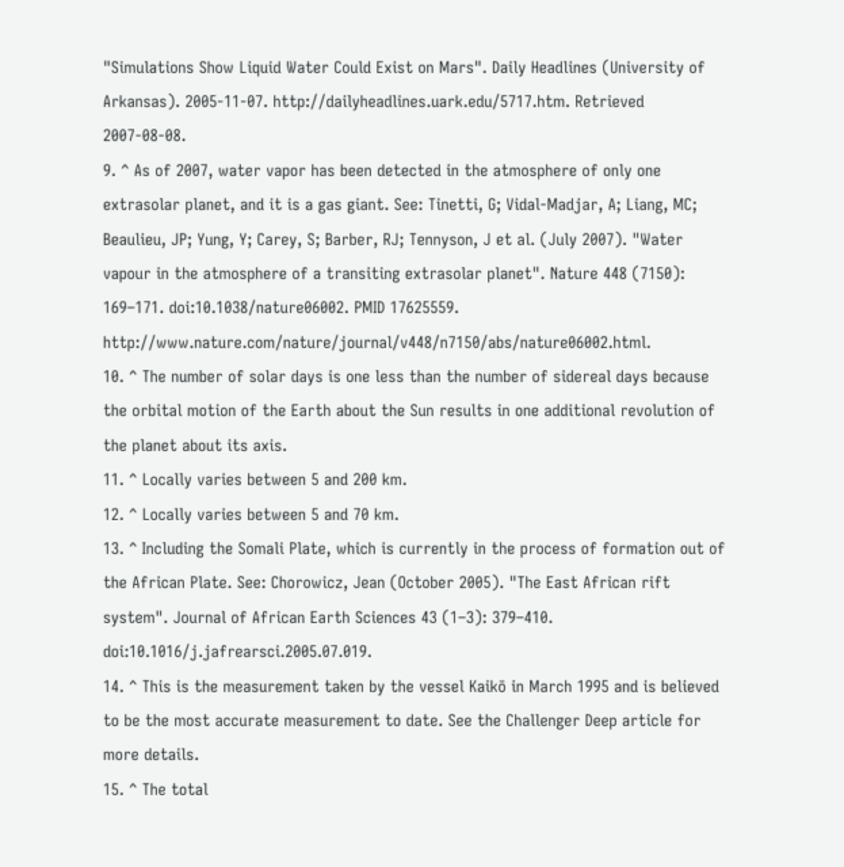"Simulations Show Liquid Water Could Exist on Mars". Daily Headlines (University of Arkansas). 2005-11-07. http://dailyheadlines.uark.edu/5717.htm. Retrieved 2007-08-08.
9. ^ As of 2007, water vapor has been detected in the atmosphere of only one extrasolar planet, and it is a gas giant. See: Tinetti, G; Vidal-Madjar, A; Liang, MC; Beaulieu, JP; Yung, Y; Carey, S; Barber, RJ; Tennyson, J et al. (July 2007). "Water vapour in the atmosphere of a transiting extrasolar planet". Nature 448 (7150): 169–171. doi:10.1038/nature06002. PMID 17625559. http://www.nature.com/nature/journal/v448/n7150/abs/nature06002.html.
10. ^ The number of solar days is one less than the number of sidereal days because the orbital motion of the Earth about the Sun results in one additional revolution of the planet about its axis.
11. ^ Locally varies between 5 and 200 km.
12. ^ Locally varies between 5 and 70 km.
13. ^ Including the Somali Plate, which is currently in the process of formation out of the African Plate. See: Chorowicz, Jean (October 2005). "The East African rift system". Journal of African Earth Sciences 43 (1–3): 379–410. doi:10.1016/j.jafrearsci.2005.07.019.
14. ^ This is the measurement taken by the vessel Kaikō in March 1995 and is believed to be the most accurate measurement to date. See the Challenger Deep article for more details.
15. ^ The total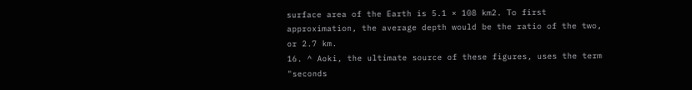surface area of the Earth is 5.1 × 108 km2. To first approximation, the average depth would be the ratio of the two, or 2.7 km.
16. ^ Aoki, the ultimate source of these figures, uses the term "seconds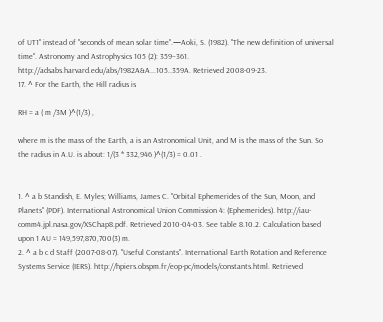of UT1" instead of "seconds of mean solar time".—Aoki, S. (1982). "The new definition of universal time". Astronomy and Astrophysics 105 (2): 359–361. http://adsabs.harvard.edu/abs/1982A&A...105..359A. Retrieved 2008-09-23.
17. ^ For the Earth, the Hill radius is

RH = a ( m /3M )^(1/3) ,

where m is the mass of the Earth, a is an Astronomical Unit, and M is the mass of the Sun. So the radius in A.U. is about: 1/(3 * 332,946 )^(1/3) = 0.01 .


1. ^ a b Standish, E. Myles; Williams, James C. "Orbital Ephemerides of the Sun, Moon, and Planets" (PDF). International Astronomical Union Commission 4: (Ephemerides). http://iau-comm4.jpl.nasa.gov/XSChap8.pdf. Retrieved 2010-04-03. See table 8.10.2. Calculation based upon 1 AU = 149,597,870,700(3) m.
2. ^ a b c d Staff (2007-08-07). "Useful Constants". International Earth Rotation and Reference Systems Service (IERS). http://hpiers.obspm.fr/eop-pc/models/constants.html. Retrieved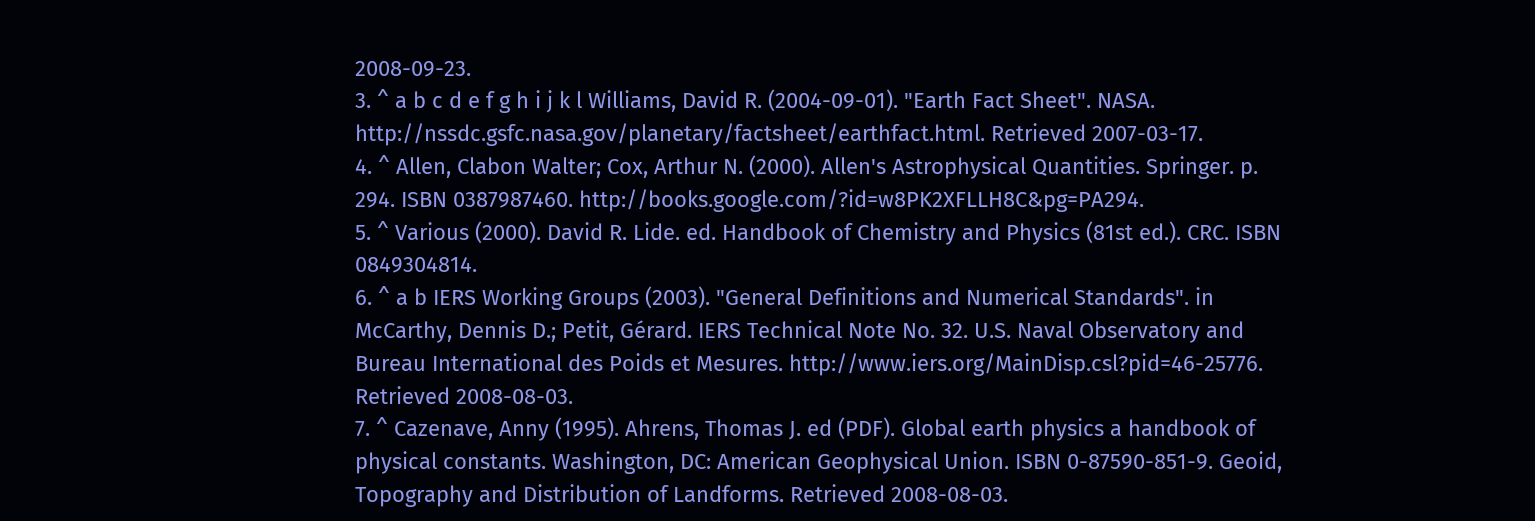2008-09-23.
3. ^ a b c d e f g h i j k l Williams, David R. (2004-09-01). "Earth Fact Sheet". NASA. http://nssdc.gsfc.nasa.gov/planetary/factsheet/earthfact.html. Retrieved 2007-03-17.
4. ^ Allen, Clabon Walter; Cox, Arthur N. (2000). Allen's Astrophysical Quantities. Springer. p. 294. ISBN 0387987460. http://books.google.com/?id=w8PK2XFLLH8C&pg=PA294.
5. ^ Various (2000). David R. Lide. ed. Handbook of Chemistry and Physics (81st ed.). CRC. ISBN 0849304814.
6. ^ a b IERS Working Groups (2003). "General Definitions and Numerical Standards". in McCarthy, Dennis D.; Petit, Gérard. IERS Technical Note No. 32. U.S. Naval Observatory and Bureau International des Poids et Mesures. http://www.iers.org/MainDisp.csl?pid=46-25776. Retrieved 2008-08-03.
7. ^ Cazenave, Anny (1995). Ahrens, Thomas J. ed (PDF). Global earth physics a handbook of physical constants. Washington, DC: American Geophysical Union. ISBN 0-87590-851-9. Geoid, Topography and Distribution of Landforms. Retrieved 2008-08-03.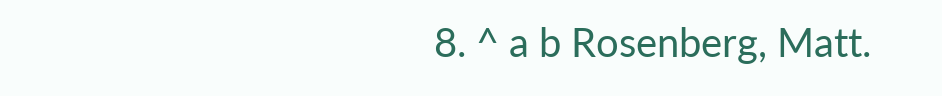8. ^ a b Rosenberg, Matt.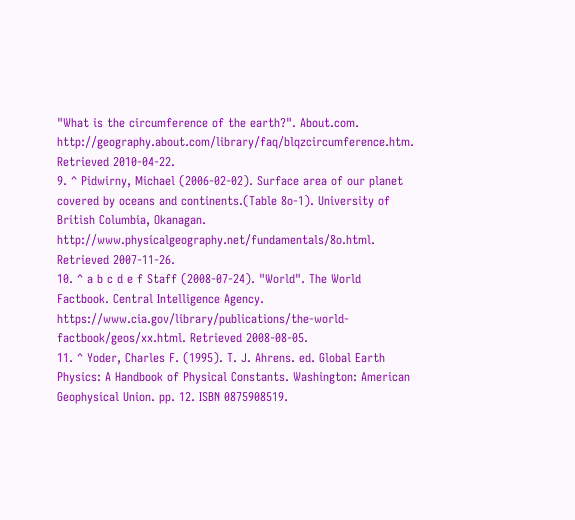"What is the circumference of the earth?". About.com. http://geography.about.com/library/faq/blqzcircumference.htm. Retrieved 2010-04-22.
9. ^ Pidwirny, Michael (2006-02-02). Surface area of our planet covered by oceans and continents.(Table 8o-1). University of British Columbia, Okanagan. http://www.physicalgeography.net/fundamentals/8o.html. Retrieved 2007-11-26.
10. ^ a b c d e f Staff (2008-07-24). "World". The World Factbook. Central Intelligence Agency. https://www.cia.gov/library/publications/the-world-factbook/geos/xx.html. Retrieved 2008-08-05.
11. ^ Yoder, Charles F. (1995). T. J. Ahrens. ed. Global Earth Physics: A Handbook of Physical Constants. Washington: American Geophysical Union. pp. 12. ISBN 0875908519.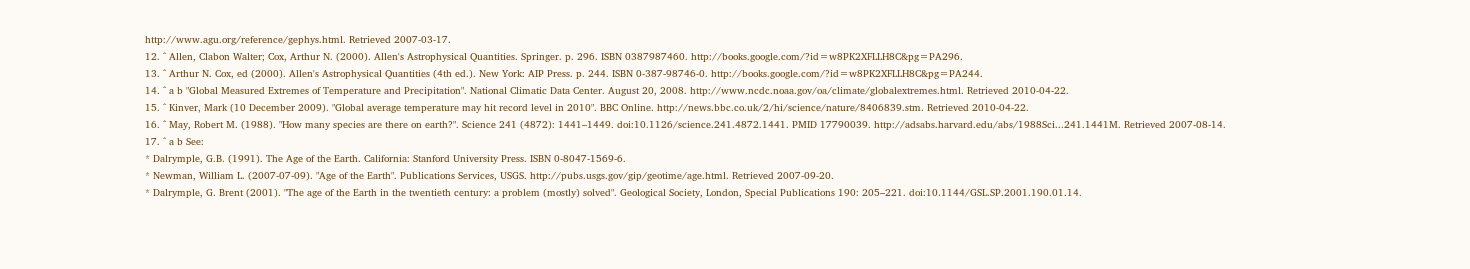http://www.agu.org/reference/gephys.html. Retrieved 2007-03-17.
12. ^ Allen, Clabon Walter; Cox, Arthur N. (2000). Allen's Astrophysical Quantities. Springer. p. 296. ISBN 0387987460. http://books.google.com/?id=w8PK2XFLLH8C&pg=PA296.
13. ^ Arthur N. Cox, ed (2000). Allen's Astrophysical Quantities (4th ed.). New York: AIP Press. p. 244. ISBN 0-387-98746-0. http://books.google.com/?id=w8PK2XFLLH8C&pg=PA244.
14. ^ a b "Global Measured Extremes of Temperature and Precipitation". National Climatic Data Center. August 20, 2008. http://www.ncdc.noaa.gov/oa/climate/globalextremes.html. Retrieved 2010-04-22.
15. ^ Kinver, Mark (10 December 2009). "Global average temperature may hit record level in 2010". BBC Online. http://news.bbc.co.uk/2/hi/science/nature/8406839.stm. Retrieved 2010-04-22.
16. ^ May, Robert M. (1988). "How many species are there on earth?". Science 241 (4872): 1441–1449. doi:10.1126/science.241.4872.1441. PMID 17790039. http://adsabs.harvard.edu/abs/1988Sci...241.1441M. Retrieved 2007-08-14.
17. ^ a b See:
* Dalrymple, G.B. (1991). The Age of the Earth. California: Stanford University Press. ISBN 0-8047-1569-6.
* Newman, William L. (2007-07-09). "Age of the Earth". Publications Services, USGS. http://pubs.usgs.gov/gip/geotime/age.html. Retrieved 2007-09-20.
* Dalrymple, G. Brent (2001). "The age of the Earth in the twentieth century: a problem (mostly) solved". Geological Society, London, Special Publications 190: 205–221. doi:10.1144/GSL.SP.2001.190.01.14.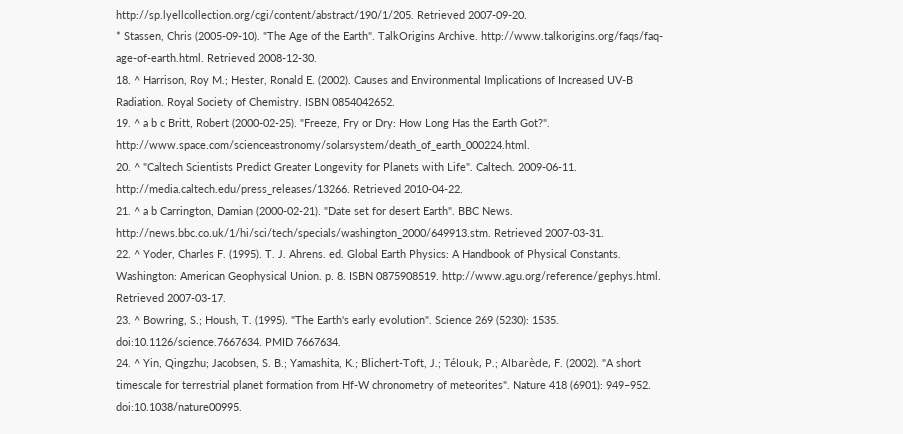http://sp.lyellcollection.org/cgi/content/abstract/190/1/205. Retrieved 2007-09-20.
* Stassen, Chris (2005-09-10). "The Age of the Earth". TalkOrigins Archive. http://www.talkorigins.org/faqs/faq-age-of-earth.html. Retrieved 2008-12-30.
18. ^ Harrison, Roy M.; Hester, Ronald E. (2002). Causes and Environmental Implications of Increased UV-B Radiation. Royal Society of Chemistry. ISBN 0854042652.
19. ^ a b c Britt, Robert (2000-02-25). "Freeze, Fry or Dry: How Long Has the Earth Got?". http://www.space.com/scienceastronomy/solarsystem/death_of_earth_000224.html.
20. ^ "Caltech Scientists Predict Greater Longevity for Planets with Life". Caltech. 2009-06-11. http://media.caltech.edu/press_releases/13266. Retrieved 2010-04-22.
21. ^ a b Carrington, Damian (2000-02-21). "Date set for desert Earth". BBC News. http://news.bbc.co.uk/1/hi/sci/tech/specials/washington_2000/649913.stm. Retrieved 2007-03-31.
22. ^ Yoder, Charles F. (1995). T. J. Ahrens. ed. Global Earth Physics: A Handbook of Physical Constants. Washington: American Geophysical Union. p. 8. ISBN 0875908519. http://www.agu.org/reference/gephys.html. Retrieved 2007-03-17.
23. ^ Bowring, S.; Housh, T. (1995). "The Earth's early evolution". Science 269 (5230): 1535. doi:10.1126/science.7667634. PMID 7667634.
24. ^ Yin, Qingzhu; Jacobsen, S. B.; Yamashita, K.; Blichert-Toft, J.; Télouk, P.; Albarède, F. (2002). "A short timescale for terrestrial planet formation from Hf-W chronometry of meteorites". Nature 418 (6901): 949–952. doi:10.1038/nature00995.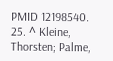PMID 12198540.
25. ^ Kleine, Thorsten; Palme,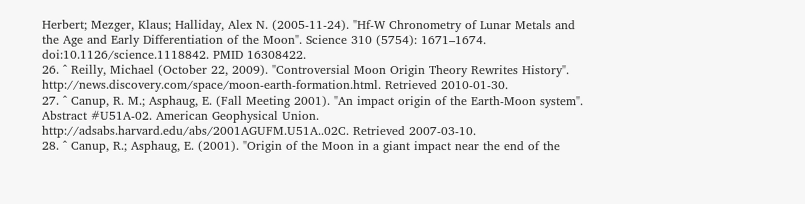Herbert; Mezger, Klaus; Halliday, Alex N. (2005-11-24). "Hf-W Chronometry of Lunar Metals and the Age and Early Differentiation of the Moon". Science 310 (5754): 1671–1674. doi:10.1126/science.1118842. PMID 16308422.
26. ^ Reilly, Michael (October 22, 2009). "Controversial Moon Origin Theory Rewrites History". http://news.discovery.com/space/moon-earth-formation.html. Retrieved 2010-01-30.
27. ^ Canup, R. M.; Asphaug, E. (Fall Meeting 2001). "An impact origin of the Earth-Moon system". Abstract #U51A-02. American Geophysical Union. http://adsabs.harvard.edu/abs/2001AGUFM.U51A..02C. Retrieved 2007-03-10.
28. ^ Canup, R.; Asphaug, E. (2001). "Origin of the Moon in a giant impact near the end of the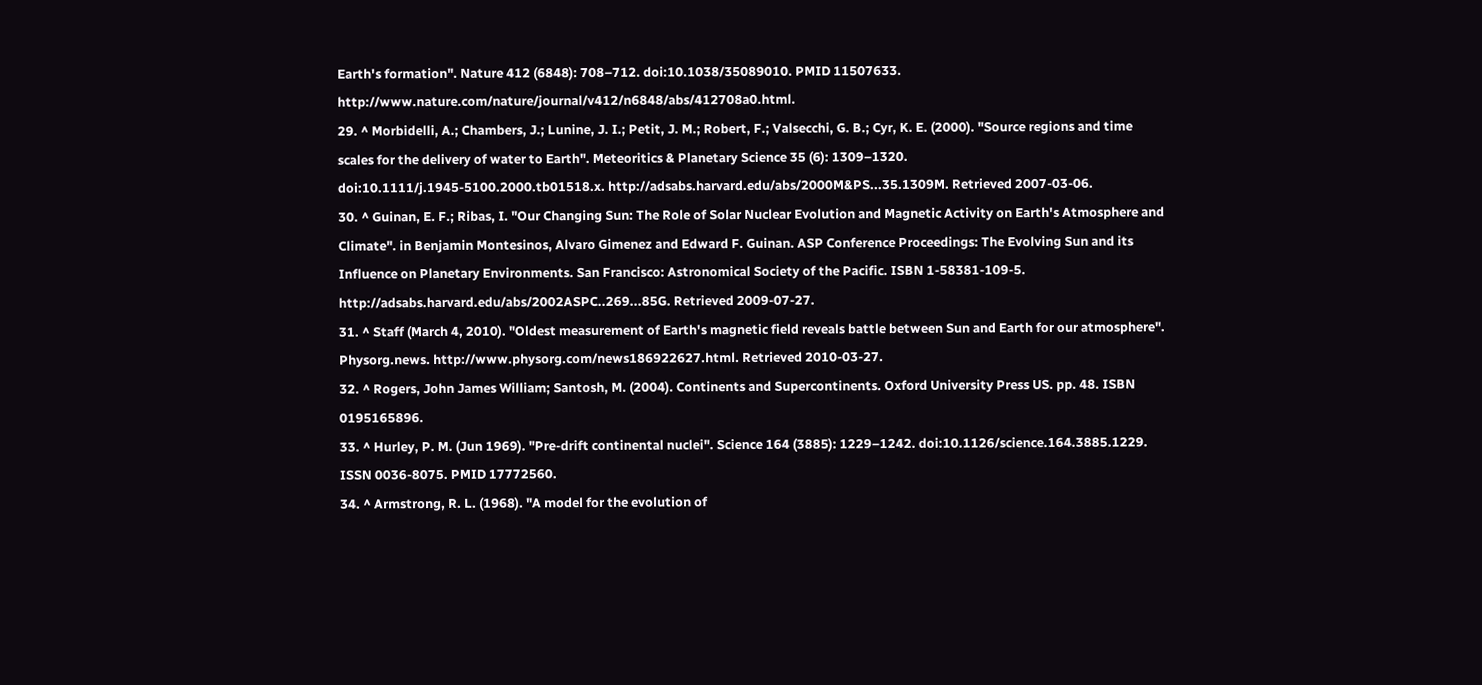Earth's formation". Nature 412 (6848): 708–712. doi:10.1038/35089010. PMID 11507633. http://www.nature.com/nature/journal/v412/n6848/abs/412708a0.html.
29. ^ Morbidelli, A.; Chambers, J.; Lunine, J. I.; Petit, J. M.; Robert, F.; Valsecchi, G. B.; Cyr, K. E. (2000). "Source regions and time scales for the delivery of water to Earth". Meteoritics & Planetary Science 35 (6): 1309–1320. doi:10.1111/j.1945-5100.2000.tb01518.x. http://adsabs.harvard.edu/abs/2000M&PS...35.1309M. Retrieved 2007-03-06.
30. ^ Guinan, E. F.; Ribas, I. "Our Changing Sun: The Role of Solar Nuclear Evolution and Magnetic Activity on Earth's Atmosphere and Climate". in Benjamin Montesinos, Alvaro Gimenez and Edward F. Guinan. ASP Conference Proceedings: The Evolving Sun and its Influence on Planetary Environments. San Francisco: Astronomical Society of the Pacific. ISBN 1-58381-109-5. http://adsabs.harvard.edu/abs/2002ASPC..269...85G. Retrieved 2009-07-27.
31. ^ Staff (March 4, 2010). "Oldest measurement of Earth's magnetic field reveals battle between Sun and Earth for our atmosphere". Physorg.news. http://www.physorg.com/news186922627.html. Retrieved 2010-03-27.
32. ^ Rogers, John James William; Santosh, M. (2004). Continents and Supercontinents. Oxford University Press US. pp. 48. ISBN 0195165896.
33. ^ Hurley, P. M. (Jun 1969). "Pre-drift continental nuclei". Science 164 (3885): 1229–1242. doi:10.1126/science.164.3885.1229. ISSN 0036-8075. PMID 17772560.
34. ^ Armstrong, R. L. (1968). "A model for the evolution of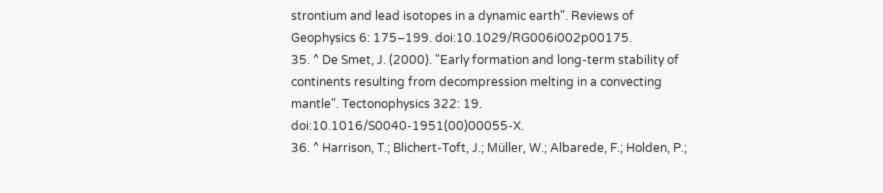strontium and lead isotopes in a dynamic earth". Reviews of Geophysics 6: 175–199. doi:10.1029/RG006i002p00175.
35. ^ De Smet, J. (2000). "Early formation and long-term stability of continents resulting from decompression melting in a convecting mantle". Tectonophysics 322: 19. doi:10.1016/S0040-1951(00)00055-X.
36. ^ Harrison, T.; Blichert-Toft, J.; Müller, W.; Albarede, F.; Holden, P.;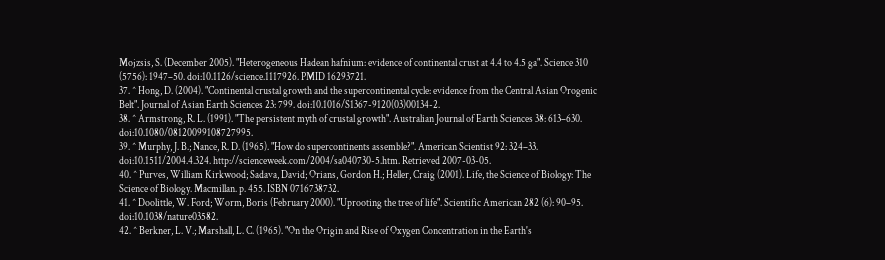Mojzsis, S. (December 2005). "Heterogeneous Hadean hafnium: evidence of continental crust at 4.4 to 4.5 ga". Science 310 (5756): 1947–50. doi:10.1126/science.1117926. PMID 16293721.
37. ^ Hong, D. (2004). "Continental crustal growth and the supercontinental cycle: evidence from the Central Asian Orogenic Belt". Journal of Asian Earth Sciences 23: 799. doi:10.1016/S1367-9120(03)00134-2.
38. ^ Armstrong, R. L. (1991). "The persistent myth of crustal growth". Australian Journal of Earth Sciences 38: 613–630. doi:10.1080/08120099108727995.
39. ^ Murphy, J. B.; Nance, R. D. (1965). "How do supercontinents assemble?". American Scientist 92: 324–33. doi:10.1511/2004.4.324. http://scienceweek.com/2004/sa040730-5.htm. Retrieved 2007-03-05.
40. ^ Purves, William Kirkwood; Sadava, David; Orians, Gordon H.; Heller, Craig (2001). Life, the Science of Biology: The Science of Biology. Macmillan. p. 455. ISBN 0716738732.
41. ^ Doolittle, W. Ford; Worm, Boris (February 2000). "Uprooting the tree of life". Scientific American 282 (6): 90–95. doi:10.1038/nature03582.
42. ^ Berkner, L. V.; Marshall, L. C. (1965). "On the Origin and Rise of Oxygen Concentration in the Earth's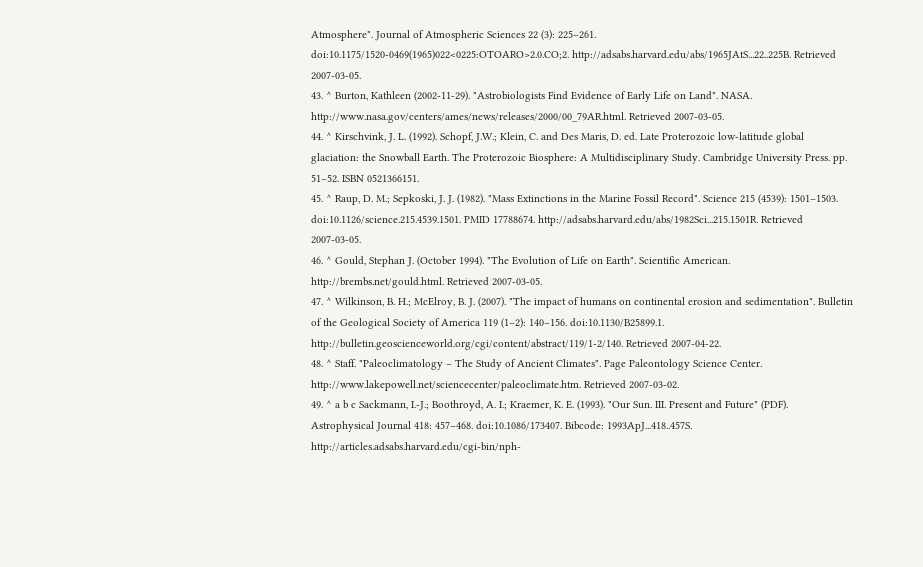Atmosphere". Journal of Atmospheric Sciences 22 (3): 225–261. doi:10.1175/1520-0469(1965)022<0225:OTOARO>2.0.CO;2. http://adsabs.harvard.edu/abs/1965JAtS...22..225B. Retrieved 2007-03-05.
43. ^ Burton, Kathleen (2002-11-29). "Astrobiologists Find Evidence of Early Life on Land". NASA. http://www.nasa.gov/centers/ames/news/releases/2000/00_79AR.html. Retrieved 2007-03-05.
44. ^ Kirschvink, J. L. (1992). Schopf, J.W.; Klein, C. and Des Maris, D. ed. Late Proterozoic low-latitude global glaciation: the Snowball Earth. The Proterozoic Biosphere: A Multidisciplinary Study. Cambridge University Press. pp. 51–52. ISBN 0521366151.
45. ^ Raup, D. M.; Sepkoski, J. J. (1982). "Mass Extinctions in the Marine Fossil Record". Science 215 (4539): 1501–1503. doi:10.1126/science.215.4539.1501. PMID 17788674. http://adsabs.harvard.edu/abs/1982Sci...215.1501R. Retrieved 2007-03-05.
46. ^ Gould, Stephan J. (October 1994). "The Evolution of Life on Earth". Scientific American. http://brembs.net/gould.html. Retrieved 2007-03-05.
47. ^ Wilkinson, B. H.; McElroy, B. J. (2007). "The impact of humans on continental erosion and sedimentation". Bulletin of the Geological Society of America 119 (1–2): 140–156. doi:10.1130/B25899.1. http://bulletin.geoscienceworld.org/cgi/content/abstract/119/1-2/140. Retrieved 2007-04-22.
48. ^ Staff. "Paleoclimatology – The Study of Ancient Climates". Page Paleontology Science Center. http://www.lakepowell.net/sciencecenter/paleoclimate.htm. Retrieved 2007-03-02.
49. ^ a b c Sackmann, I.-J.; Boothroyd, A. I.; Kraemer, K. E. (1993). "Our Sun. III. Present and Future" (PDF). Astrophysical Journal 418: 457–468. doi:10.1086/173407. Bibcode: 1993ApJ...418..457S. http://articles.adsabs.harvard.edu/cgi-bin/nph-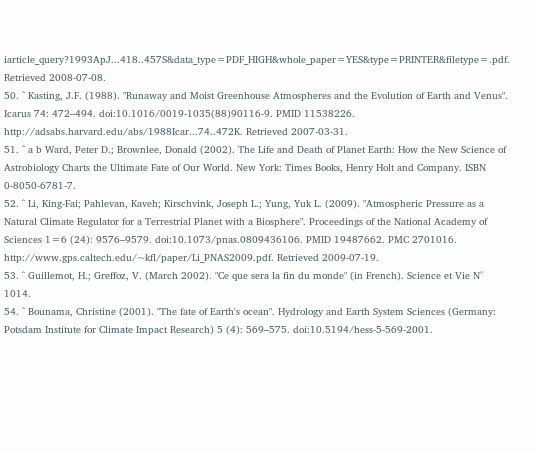iarticle_query?1993ApJ...418..457S&data_type=PDF_HIGH&whole_paper=YES&type=PRINTER&filetype=.pdf. Retrieved 2008-07-08.
50. ^ Kasting, J.F. (1988). "Runaway and Moist Greenhouse Atmospheres and the Evolution of Earth and Venus". Icarus 74: 472–494. doi:10.1016/0019-1035(88)90116-9. PMID 11538226. http://adsabs.harvard.edu/abs/1988Icar...74..472K. Retrieved 2007-03-31.
51. ^ a b Ward, Peter D.; Brownlee, Donald (2002). The Life and Death of Planet Earth: How the New Science of Astrobiology Charts the Ultimate Fate of Our World. New York: Times Books, Henry Holt and Company. ISBN 0-8050-6781-7.
52. ^ Li, King-Fai; Pahlevan, Kaveh; Kirschvink, Joseph L.; Yung, Yuk L. (2009). "Atmospheric Pressure as a Natural Climate Regulator for a Terrestrial Planet with a Biosphere". Proceedings of the National Academy of Sciences 1=6 (24): 9576–9579. doi:10.1073/pnas.0809436106. PMID 19487662. PMC 2701016. http://www.gps.caltech.edu/~kfl/paper/Li_PNAS2009.pdf. Retrieved 2009-07-19.
53. ^ Guillemot, H.; Greffoz, V. (March 2002). "Ce que sera la fin du monde" (in French). Science et Vie N° 1014.
54. ^ Bounama, Christine (2001). "The fate of Earth's ocean". Hydrology and Earth System Sciences (Germany: Potsdam Institute for Climate Impact Research) 5 (4): 569–575. doi:10.5194/hess-5-569-2001.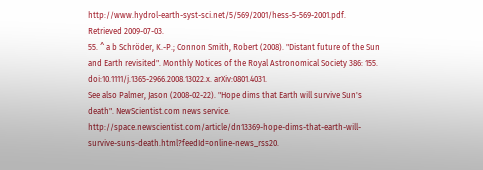http://www.hydrol-earth-syst-sci.net/5/569/2001/hess-5-569-2001.pdf. Retrieved 2009-07-03.
55. ^ a b Schröder, K.-P.; Connon Smith, Robert (2008). "Distant future of the Sun and Earth revisited". Monthly Notices of the Royal Astronomical Society 386: 155. doi:10.1111/j.1365-2966.2008.13022.x. arXiv:0801.4031.
See also Palmer, Jason (2008-02-22). "Hope dims that Earth will survive Sun's death". NewScientist.com news service. http://space.newscientist.com/article/dn13369-hope-dims-that-earth-will-survive-suns-death.html?feedId=online-news_rss20.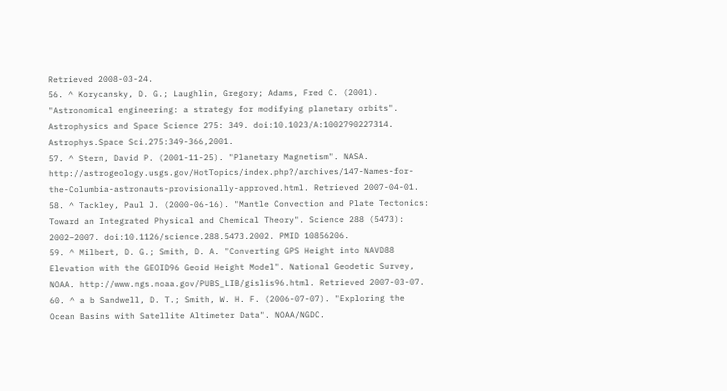Retrieved 2008-03-24.
56. ^ Korycansky, D. G.; Laughlin, Gregory; Adams, Fred C. (2001). "Astronomical engineering: a strategy for modifying planetary orbits". Astrophysics and Space Science 275: 349. doi:10.1023/A:1002790227314. Astrophys.Space Sci.275:349-366,2001.
57. ^ Stern, David P. (2001-11-25). "Planetary Magnetism". NASA. http://astrogeology.usgs.gov/HotTopics/index.php?/archives/147-Names-for-the-Columbia-astronauts-provisionally-approved.html. Retrieved 2007-04-01.
58. ^ Tackley, Paul J. (2000-06-16). "Mantle Convection and Plate Tectonics: Toward an Integrated Physical and Chemical Theory". Science 288 (5473): 2002–2007. doi:10.1126/science.288.5473.2002. PMID 10856206.
59. ^ Milbert, D. G.; Smith, D. A. "Converting GPS Height into NAVD88 Elevation with the GEOID96 Geoid Height Model". National Geodetic Survey, NOAA. http://www.ngs.noaa.gov/PUBS_LIB/gislis96.html. Retrieved 2007-03-07.
60. ^ a b Sandwell, D. T.; Smith, W. H. F. (2006-07-07). "Exploring the Ocean Basins with Satellite Altimeter Data". NOAA/NGDC.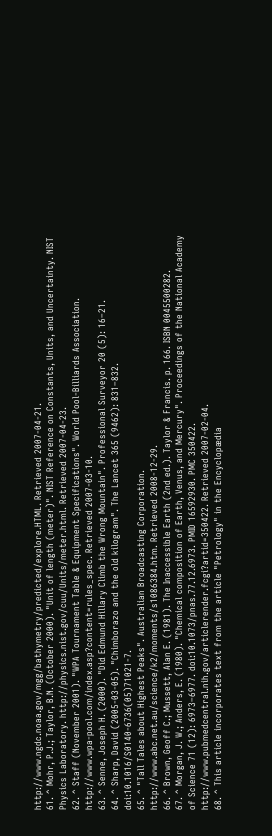http://www.ngdc.noaa.gov/mgg/bathymetry/predicted/explore.HTML. Retrieved 2007-04-21.
61. ^ Mohr, P.J.; Taylor, B.N. (October 2000). "Unit of length (meter)". NIST Reference on Constants, Units, and Uncertainty. NIST Physics Laboratory. http://physics.nist.gov/cuu/Units/meter.html. Retrieved 2007-04-23.
62. ^ Staff (November 2001). "WPA Tournament Table & Equipment Specifications". World Pool-Billiards Association. http://www.wpa-pool.com/index.asp?content=rules_spec. Retrieved 2007-03-10.
63. ^ Senne, Joseph H. (2000). "Did Edmund Hillary Climb the Wrong Mountain". Professional Surveyor 20 (5): 16–21.
64. ^ Sharp, David (2005-03-05). "Chimborazo and the old kilogram". The Lancet 365 (9462): 831–832. doi:10.1016/S0140-6736(05)71021-7.
65. ^ "Tall Tales about Highest Peaks". Australian Broadcasting Corporation. http://www.abc.net.au/science/k2/moments/s1086384.htm. Retrieved 2008-12-29.
66. ^ Brown, Geoff C.; Mussett, Alan E. (1981). The Inaccessible Earth (2nd ed.). Taylor & Francis. p. 166. ISBN 0045500282.
67. ^ Morgan, J. W.; Anders, E. (1980). "Chemical composition of Earth, Venus, and Mercury". Proceedings of the National Academy of Science 71 (12): 6973–6977. doi:10.1073/pnas.77.12.6973. PMID 16592930. PMC 350422. http://www.pubmedcentral.nih.gov/articlerender.fcgi?artid=350422. Retrieved 2007-02-04.
68. ^ This article incorporates text from the article "Petrology" in the Encyclopædia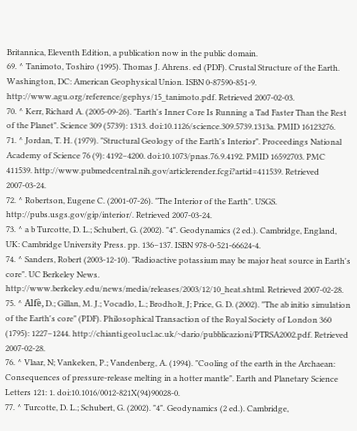Britannica, Eleventh Edition, a publication now in the public domain.
69. ^ Tanimoto, Toshiro (1995). Thomas J. Ahrens. ed (PDF). Crustal Structure of the Earth. Washington, DC: American Geophysical Union. ISBN 0-87590-851-9. http://www.agu.org/reference/gephys/15_tanimoto.pdf. Retrieved 2007-02-03.
70. ^ Kerr, Richard A. (2005-09-26). "Earth's Inner Core Is Running a Tad Faster Than the Rest of the Planet". Science 309 (5739): 1313. doi:10.1126/science.309.5739.1313a. PMID 16123276.
71. ^ Jordan, T. H. (1979). "Structural Geology of the Earth's Interior". Proceedings National Academy of Science 76 (9): 4192–4200. doi:10.1073/pnas.76.9.4192. PMID 16592703. PMC 411539. http://www.pubmedcentral.nih.gov/articlerender.fcgi?artid=411539. Retrieved 2007-03-24.
72. ^ Robertson, Eugene C. (2001-07-26). "The Interior of the Earth". USGS. http://pubs.usgs.gov/gip/interior/. Retrieved 2007-03-24.
73. ^ a b Turcotte, D. L.; Schubert, G. (2002). "4". Geodynamics (2 ed.). Cambridge, England, UK: Cambridge University Press. pp. 136–137. ISBN 978-0-521-66624-4.
74. ^ Sanders, Robert (2003-12-10). "Radioactive potassium may be major heat source in Earth's core". UC Berkeley News. http://www.berkeley.edu/news/media/releases/2003/12/10_heat.shtml. Retrieved 2007-02-28.
75. ^ Alfè, D.; Gillan, M. J.; Vocadlo, L.; Brodholt, J; Price, G. D. (2002). "The ab initio simulation of the Earth's core" (PDF). Philosophical Transaction of the Royal Society of London 360 (1795): 1227–1244. http://chianti.geol.ucl.ac.uk/~dario/pubblicazioni/PTRSA2002.pdf. Retrieved 2007-02-28.
76. ^ Vlaar, N; Vankeken, P.; Vandenberg, A. (1994). "Cooling of the earth in the Archaean: Consequences of pressure-release melting in a hotter mantle". Earth and Planetary Science Letters 121: 1. doi:10.1016/0012-821X(94)90028-0.
77. ^ Turcotte, D. L.; Schubert, G. (2002). "4". Geodynamics (2 ed.). Cambridge,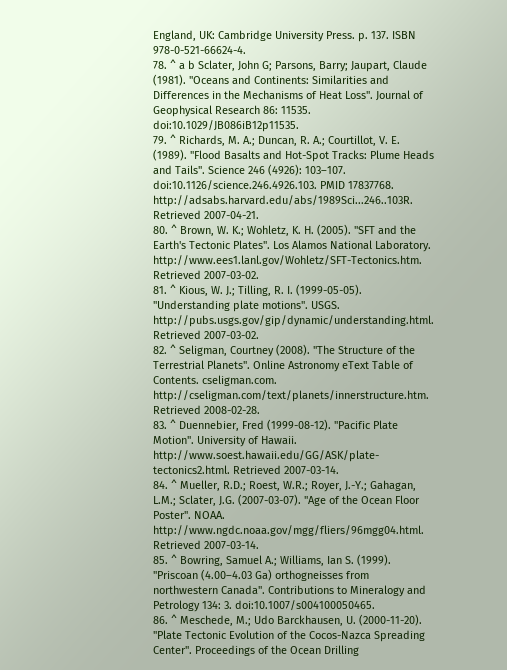England, UK: Cambridge University Press. p. 137. ISBN 978-0-521-66624-4.
78. ^ a b Sclater, John G; Parsons, Barry; Jaupart, Claude (1981). "Oceans and Continents: Similarities and Differences in the Mechanisms of Heat Loss". Journal of Geophysical Research 86: 11535. doi:10.1029/JB086iB12p11535.
79. ^ Richards, M. A.; Duncan, R. A.; Courtillot, V. E. (1989). "Flood Basalts and Hot-Spot Tracks: Plume Heads and Tails". Science 246 (4926): 103–107. doi:10.1126/science.246.4926.103. PMID 17837768. http://adsabs.harvard.edu/abs/1989Sci...246..103R. Retrieved 2007-04-21.
80. ^ Brown, W. K.; Wohletz, K. H. (2005). "SFT and the Earth's Tectonic Plates". Los Alamos National Laboratory. http://www.ees1.lanl.gov/Wohletz/SFT-Tectonics.htm. Retrieved 2007-03-02.
81. ^ Kious, W. J.; Tilling, R. I. (1999-05-05). "Understanding plate motions". USGS. http://pubs.usgs.gov/gip/dynamic/understanding.html. Retrieved 2007-03-02.
82. ^ Seligman, Courtney (2008). "The Structure of the Terrestrial Planets". Online Astronomy eText Table of Contents. cseligman.com. http://cseligman.com/text/planets/innerstructure.htm. Retrieved 2008-02-28.
83. ^ Duennebier, Fred (1999-08-12). "Pacific Plate Motion". University of Hawaii. http://www.soest.hawaii.edu/GG/ASK/plate-tectonics2.html. Retrieved 2007-03-14.
84. ^ Mueller, R.D.; Roest, W.R.; Royer, J.-Y.; Gahagan, L.M.; Sclater, J.G. (2007-03-07). "Age of the Ocean Floor Poster". NOAA. http://www.ngdc.noaa.gov/mgg/fliers/96mgg04.html. Retrieved 2007-03-14.
85. ^ Bowring, Samuel A.; Williams, Ian S. (1999). "Priscoan (4.00–4.03 Ga) orthogneisses from northwestern Canada". Contributions to Mineralogy and Petrology 134: 3. doi:10.1007/s004100050465.
86. ^ Meschede, M.; Udo Barckhausen, U. (2000-11-20). "Plate Tectonic Evolution of the Cocos-Nazca Spreading Center". Proceedings of the Ocean Drilling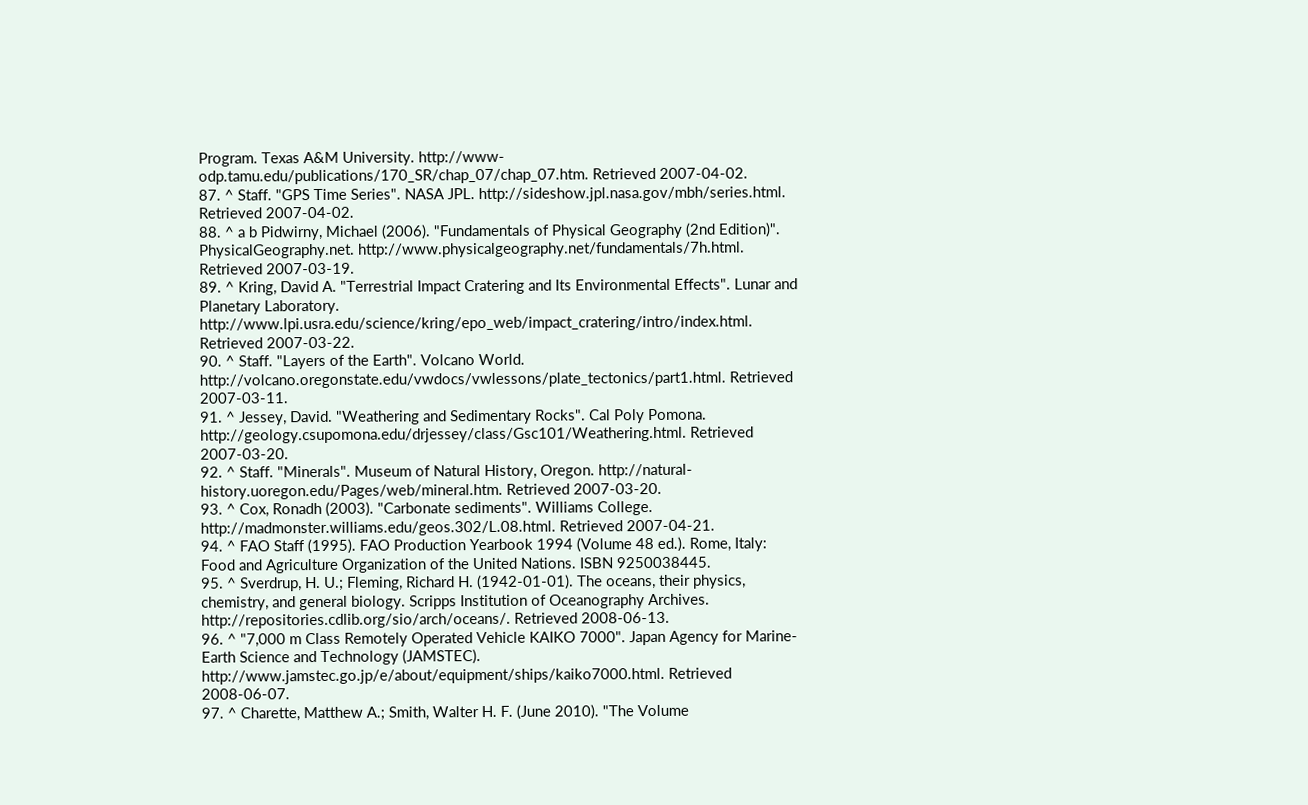Program. Texas A&M University. http://www-odp.tamu.edu/publications/170_SR/chap_07/chap_07.htm. Retrieved 2007-04-02.
87. ^ Staff. "GPS Time Series". NASA JPL. http://sideshow.jpl.nasa.gov/mbh/series.html. Retrieved 2007-04-02.
88. ^ a b Pidwirny, Michael (2006). "Fundamentals of Physical Geography (2nd Edition)". PhysicalGeography.net. http://www.physicalgeography.net/fundamentals/7h.html. Retrieved 2007-03-19.
89. ^ Kring, David A. "Terrestrial Impact Cratering and Its Environmental Effects". Lunar and Planetary Laboratory. http://www.lpi.usra.edu/science/kring/epo_web/impact_cratering/intro/index.html. Retrieved 2007-03-22.
90. ^ Staff. "Layers of the Earth". Volcano World. http://volcano.oregonstate.edu/vwdocs/vwlessons/plate_tectonics/part1.html. Retrieved 2007-03-11.
91. ^ Jessey, David. "Weathering and Sedimentary Rocks". Cal Poly Pomona. http://geology.csupomona.edu/drjessey/class/Gsc101/Weathering.html. Retrieved 2007-03-20.
92. ^ Staff. "Minerals". Museum of Natural History, Oregon. http://natural-history.uoregon.edu/Pages/web/mineral.htm. Retrieved 2007-03-20.
93. ^ Cox, Ronadh (2003). "Carbonate sediments". Williams College. http://madmonster.williams.edu/geos.302/L.08.html. Retrieved 2007-04-21.
94. ^ FAO Staff (1995). FAO Production Yearbook 1994 (Volume 48 ed.). Rome, Italy: Food and Agriculture Organization of the United Nations. ISBN 9250038445.
95. ^ Sverdrup, H. U.; Fleming, Richard H. (1942-01-01). The oceans, their physics, chemistry, and general biology. Scripps Institution of Oceanography Archives. http://repositories.cdlib.org/sio/arch/oceans/. Retrieved 2008-06-13.
96. ^ "7,000 m Class Remotely Operated Vehicle KAIKO 7000". Japan Agency for Marine-Earth Science and Technology (JAMSTEC). http://www.jamstec.go.jp/e/about/equipment/ships/kaiko7000.html. Retrieved 2008-06-07.
97. ^ Charette, Matthew A.; Smith, Walter H. F. (June 2010). "The Volume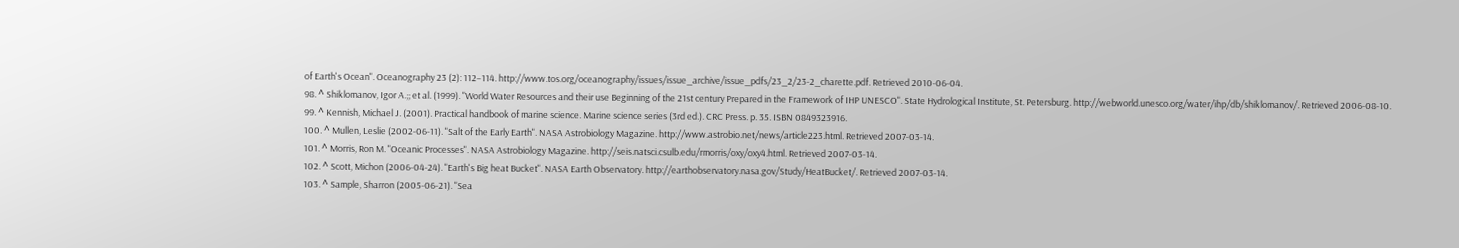of Earth's Ocean". Oceanography 23 (2): 112–114. http://www.tos.org/oceanography/issues/issue_archive/issue_pdfs/23_2/23-2_charette.pdf. Retrieved 2010-06-04.
98. ^ Shiklomanov, Igor A.;; et al. (1999). "World Water Resources and their use Beginning of the 21st century Prepared in the Framework of IHP UNESCO". State Hydrological Institute, St. Petersburg. http://webworld.unesco.org/water/ihp/db/shiklomanov/. Retrieved 2006-08-10.
99. ^ Kennish, Michael J. (2001). Practical handbook of marine science. Marine science series (3rd ed.). CRC Press. p. 35. ISBN 0849323916.
100. ^ Mullen, Leslie (2002-06-11). "Salt of the Early Earth". NASA Astrobiology Magazine. http://www.astrobio.net/news/article223.html. Retrieved 2007-03-14.
101. ^ Morris, Ron M. "Oceanic Processes". NASA Astrobiology Magazine. http://seis.natsci.csulb.edu/rmorris/oxy/oxy4.html. Retrieved 2007-03-14.
102. ^ Scott, Michon (2006-04-24). "Earth's Big heat Bucket". NASA Earth Observatory. http://earthobservatory.nasa.gov/Study/HeatBucket/. Retrieved 2007-03-14.
103. ^ Sample, Sharron (2005-06-21). "Sea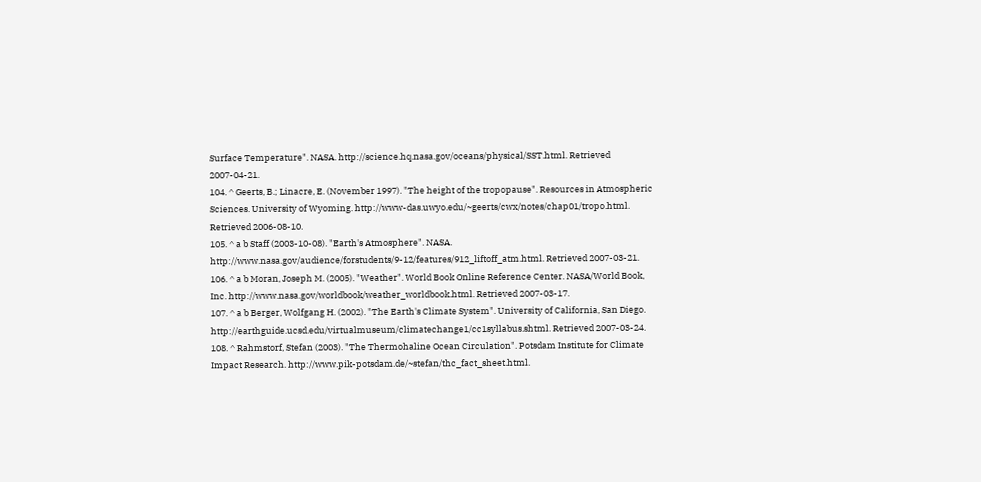Surface Temperature". NASA. http://science.hq.nasa.gov/oceans/physical/SST.html. Retrieved 2007-04-21.
104. ^ Geerts, B.; Linacre, E. (November 1997). "The height of the tropopause". Resources in Atmospheric Sciences. University of Wyoming. http://www-das.uwyo.edu/~geerts/cwx/notes/chap01/tropo.html. Retrieved 2006-08-10.
105. ^ a b Staff (2003-10-08). "Earth's Atmosphere". NASA. http://www.nasa.gov/audience/forstudents/9-12/features/912_liftoff_atm.html. Retrieved 2007-03-21.
106. ^ a b Moran, Joseph M. (2005). "Weather". World Book Online Reference Center. NASA/World Book, Inc. http://www.nasa.gov/worldbook/weather_worldbook.html. Retrieved 2007-03-17.
107. ^ a b Berger, Wolfgang H. (2002). "The Earth's Climate System". University of California, San Diego. http://earthguide.ucsd.edu/virtualmuseum/climatechange1/cc1syllabus.shtml. Retrieved 2007-03-24.
108. ^ Rahmstorf, Stefan (2003). "The Thermohaline Ocean Circulation". Potsdam Institute for Climate Impact Research. http://www.pik-potsdam.de/~stefan/thc_fact_sheet.html.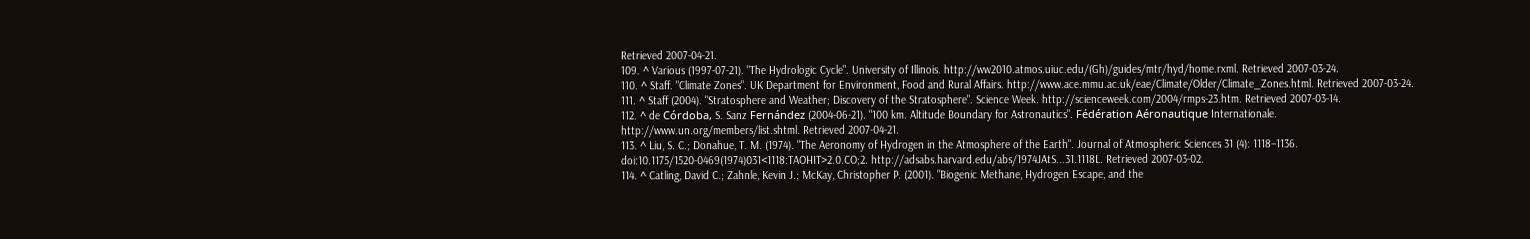Retrieved 2007-04-21.
109. ^ Various (1997-07-21). "The Hydrologic Cycle". University of Illinois. http://ww2010.atmos.uiuc.edu/(Gh)/guides/mtr/hyd/home.rxml. Retrieved 2007-03-24.
110. ^ Staff. "Climate Zones". UK Department for Environment, Food and Rural Affairs. http://www.ace.mmu.ac.uk/eae/Climate/Older/Climate_Zones.html. Retrieved 2007-03-24.
111. ^ Staff (2004). "Stratosphere and Weather; Discovery of the Stratosphere". Science Week. http://scienceweek.com/2004/rmps-23.htm. Retrieved 2007-03-14.
112. ^ de Córdoba, S. Sanz Fernández (2004-06-21). "100 km. Altitude Boundary for Astronautics". Fédération Aéronautique Internationale. http://www.un.org/members/list.shtml. Retrieved 2007-04-21.
113. ^ Liu, S. C.; Donahue, T. M. (1974). "The Aeronomy of Hydrogen in the Atmosphere of the Earth". Journal of Atmospheric Sciences 31 (4): 1118–1136. doi:10.1175/1520-0469(1974)031<1118:TAOHIT>2.0.CO;2. http://adsabs.harvard.edu/abs/1974JAtS...31.1118L. Retrieved 2007-03-02.
114. ^ Catling, David C.; Zahnle, Kevin J.; McKay, Christopher P. (2001). "Biogenic Methane, Hydrogen Escape, and the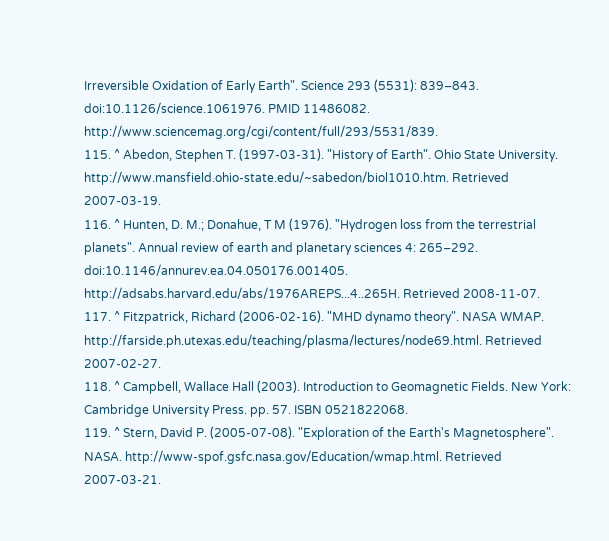Irreversible Oxidation of Early Earth". Science 293 (5531): 839–843. doi:10.1126/science.1061976. PMID 11486082. http://www.sciencemag.org/cgi/content/full/293/5531/839.
115. ^ Abedon, Stephen T. (1997-03-31). "History of Earth". Ohio State University. http://www.mansfield.ohio-state.edu/~sabedon/biol1010.htm. Retrieved 2007-03-19.
116. ^ Hunten, D. M.; Donahue, T M (1976). "Hydrogen loss from the terrestrial planets". Annual review of earth and planetary sciences 4: 265–292. doi:10.1146/annurev.ea.04.050176.001405. http://adsabs.harvard.edu/abs/1976AREPS...4..265H. Retrieved 2008-11-07.
117. ^ Fitzpatrick, Richard (2006-02-16). "MHD dynamo theory". NASA WMAP. http://farside.ph.utexas.edu/teaching/plasma/lectures/node69.html. Retrieved 2007-02-27.
118. ^ Campbell, Wallace Hall (2003). Introduction to Geomagnetic Fields. New York: Cambridge University Press. pp. 57. ISBN 0521822068.
119. ^ Stern, David P. (2005-07-08). "Exploration of the Earth's Magnetosphere". NASA. http://www-spof.gsfc.nasa.gov/Education/wmap.html. Retrieved 2007-03-21.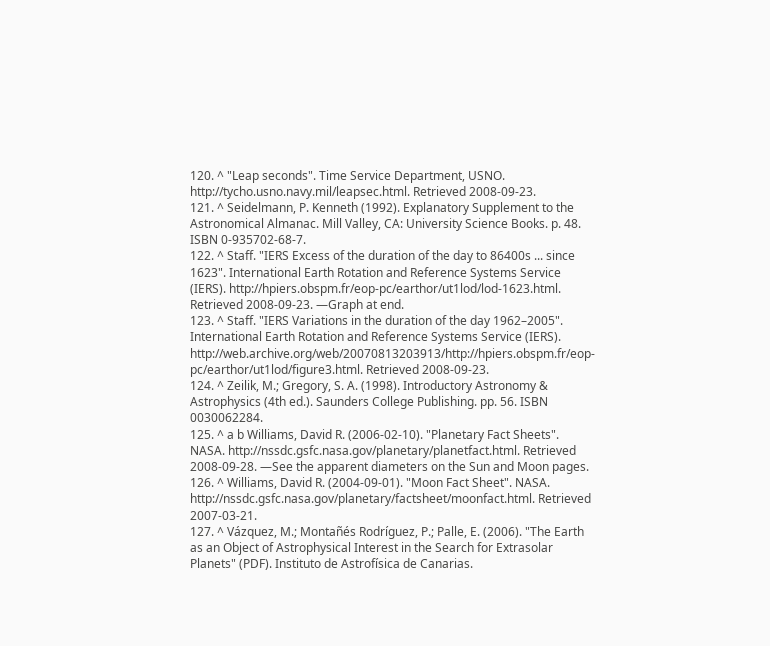120. ^ "Leap seconds". Time Service Department, USNO. http://tycho.usno.navy.mil/leapsec.html. Retrieved 2008-09-23.
121. ^ Seidelmann, P. Kenneth (1992). Explanatory Supplement to the Astronomical Almanac. Mill Valley, CA: University Science Books. p. 48. ISBN 0-935702-68-7.
122. ^ Staff. "IERS Excess of the duration of the day to 86400s ... since 1623". International Earth Rotation and Reference Systems Service (IERS). http://hpiers.obspm.fr/eop-pc/earthor/ut1lod/lod-1623.html. Retrieved 2008-09-23. —Graph at end.
123. ^ Staff. "IERS Variations in the duration of the day 1962–2005". International Earth Rotation and Reference Systems Service (IERS). http://web.archive.org/web/20070813203913/http://hpiers.obspm.fr/eop-pc/earthor/ut1lod/figure3.html. Retrieved 2008-09-23.
124. ^ Zeilik, M.; Gregory, S. A. (1998). Introductory Astronomy & Astrophysics (4th ed.). Saunders College Publishing. pp. 56. ISBN 0030062284.
125. ^ a b Williams, David R. (2006-02-10). "Planetary Fact Sheets". NASA. http://nssdc.gsfc.nasa.gov/planetary/planetfact.html. Retrieved 2008-09-28. —See the apparent diameters on the Sun and Moon pages.
126. ^ Williams, David R. (2004-09-01). "Moon Fact Sheet". NASA. http://nssdc.gsfc.nasa.gov/planetary/factsheet/moonfact.html. Retrieved 2007-03-21.
127. ^ Vázquez, M.; Montañés Rodríguez, P.; Palle, E. (2006). "The Earth as an Object of Astrophysical Interest in the Search for Extrasolar Planets" (PDF). Instituto de Astrofísica de Canarias.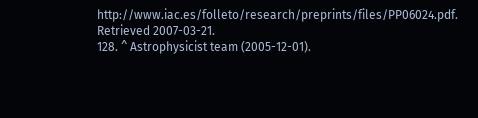http://www.iac.es/folleto/research/preprints/files/PP06024.pdf. Retrieved 2007-03-21.
128. ^ Astrophysicist team (2005-12-01).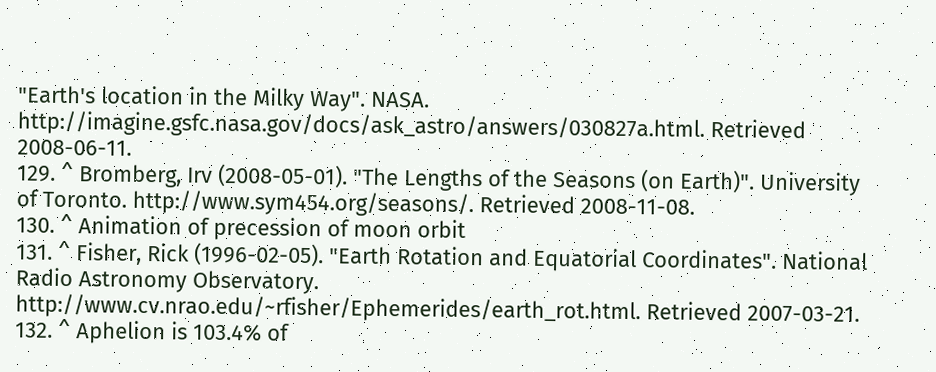"Earth's location in the Milky Way". NASA. http://imagine.gsfc.nasa.gov/docs/ask_astro/answers/030827a.html. Retrieved 2008-06-11.
129. ^ Bromberg, Irv (2008-05-01). "The Lengths of the Seasons (on Earth)". University of Toronto. http://www.sym454.org/seasons/. Retrieved 2008-11-08.
130. ^ Animation of precession of moon orbit
131. ^ Fisher, Rick (1996-02-05). "Earth Rotation and Equatorial Coordinates". National Radio Astronomy Observatory. http://www.cv.nrao.edu/~rfisher/Ephemerides/earth_rot.html. Retrieved 2007-03-21.
132. ^ Aphelion is 103.4% of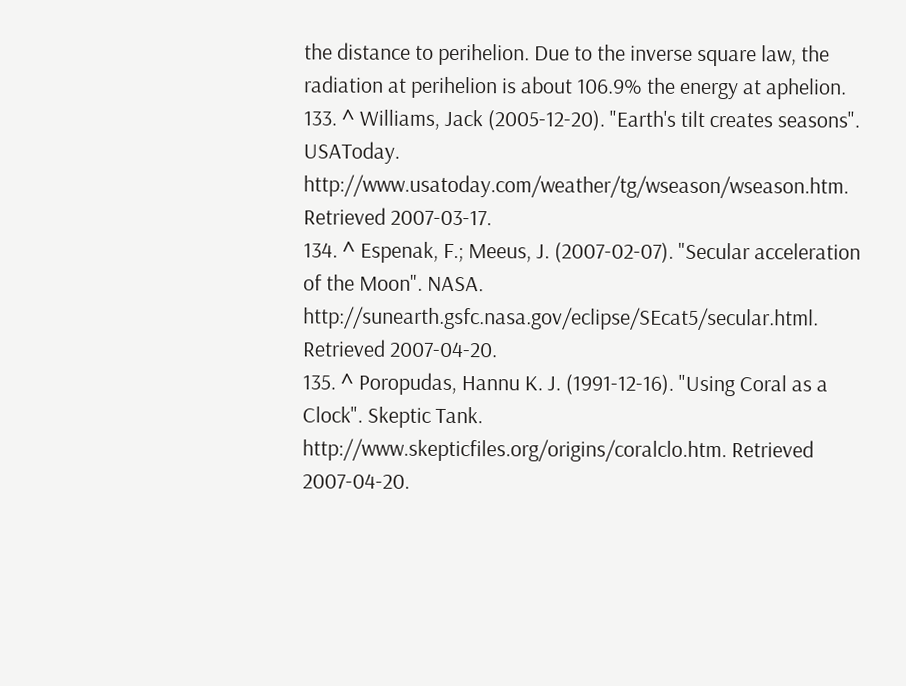the distance to perihelion. Due to the inverse square law, the radiation at perihelion is about 106.9% the energy at aphelion.
133. ^ Williams, Jack (2005-12-20). "Earth's tilt creates seasons". USAToday. http://www.usatoday.com/weather/tg/wseason/wseason.htm. Retrieved 2007-03-17.
134. ^ Espenak, F.; Meeus, J. (2007-02-07). "Secular acceleration of the Moon". NASA. http://sunearth.gsfc.nasa.gov/eclipse/SEcat5/secular.html. Retrieved 2007-04-20.
135. ^ Poropudas, Hannu K. J. (1991-12-16). "Using Coral as a Clock". Skeptic Tank. http://www.skepticfiles.org/origins/coralclo.htm. Retrieved 2007-04-20.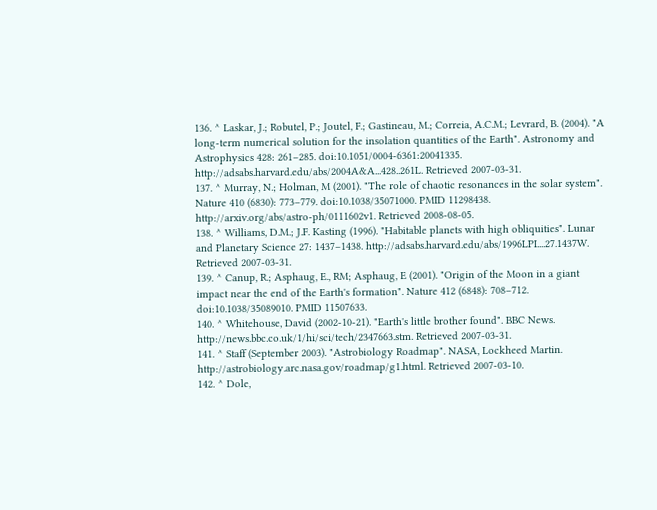136. ^ Laskar, J.; Robutel, P.; Joutel, F.; Gastineau, M.; Correia, A.C.M.; Levrard, B. (2004). "A long-term numerical solution for the insolation quantities of the Earth". Astronomy and Astrophysics 428: 261–285. doi:10.1051/0004-6361:20041335. http://adsabs.harvard.edu/abs/2004A&A...428..261L. Retrieved 2007-03-31.
137. ^ Murray, N.; Holman, M (2001). "The role of chaotic resonances in the solar system". Nature 410 (6830): 773–779. doi:10.1038/35071000. PMID 11298438. http://arxiv.org/abs/astro-ph/0111602v1. Retrieved 2008-08-05.
138. ^ Williams, D.M.; J.F. Kasting (1996). "Habitable planets with high obliquities". Lunar and Planetary Science 27: 1437–1438. http://adsabs.harvard.edu/abs/1996LPI....27.1437W. Retrieved 2007-03-31.
139. ^ Canup, R.; Asphaug, E., RM; Asphaug, E (2001). "Origin of the Moon in a giant impact near the end of the Earth's formation". Nature 412 (6848): 708–712. doi:10.1038/35089010. PMID 11507633.
140. ^ Whitehouse, David (2002-10-21). "Earth's little brother found". BBC News. http://news.bbc.co.uk/1/hi/sci/tech/2347663.stm. Retrieved 2007-03-31.
141. ^ Staff (September 2003). "Astrobiology Roadmap". NASA, Lockheed Martin. http://astrobiology.arc.nasa.gov/roadmap/g1.html. Retrieved 2007-03-10.
142. ^ Dole,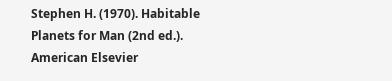Stephen H. (1970). Habitable Planets for Man (2nd ed.). American Elsevier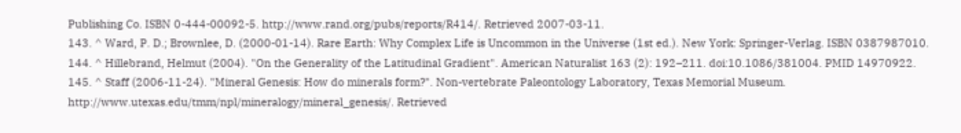Publishing Co. ISBN 0-444-00092-5. http://www.rand.org/pubs/reports/R414/. Retrieved 2007-03-11.
143. ^ Ward, P. D.; Brownlee, D. (2000-01-14). Rare Earth: Why Complex Life is Uncommon in the Universe (1st ed.). New York: Springer-Verlag. ISBN 0387987010.
144. ^ Hillebrand, Helmut (2004). "On the Generality of the Latitudinal Gradient". American Naturalist 163 (2): 192–211. doi:10.1086/381004. PMID 14970922.
145. ^ Staff (2006-11-24). "Mineral Genesis: How do minerals form?". Non-vertebrate Paleontology Laboratory, Texas Memorial Museum. http://www.utexas.edu/tmm/npl/mineralogy/mineral_genesis/. Retrieved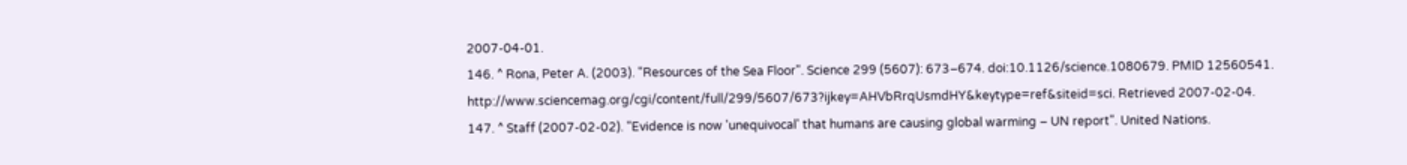2007-04-01.
146. ^ Rona, Peter A. (2003). "Resources of the Sea Floor". Science 299 (5607): 673–674. doi:10.1126/science.1080679. PMID 12560541. http://www.sciencemag.org/cgi/content/full/299/5607/673?ijkey=AHVbRrqUsmdHY&keytype=ref&siteid=sci. Retrieved 2007-02-04.
147. ^ Staff (2007-02-02). "Evidence is now 'unequivocal' that humans are causing global warming – UN report". United Nations.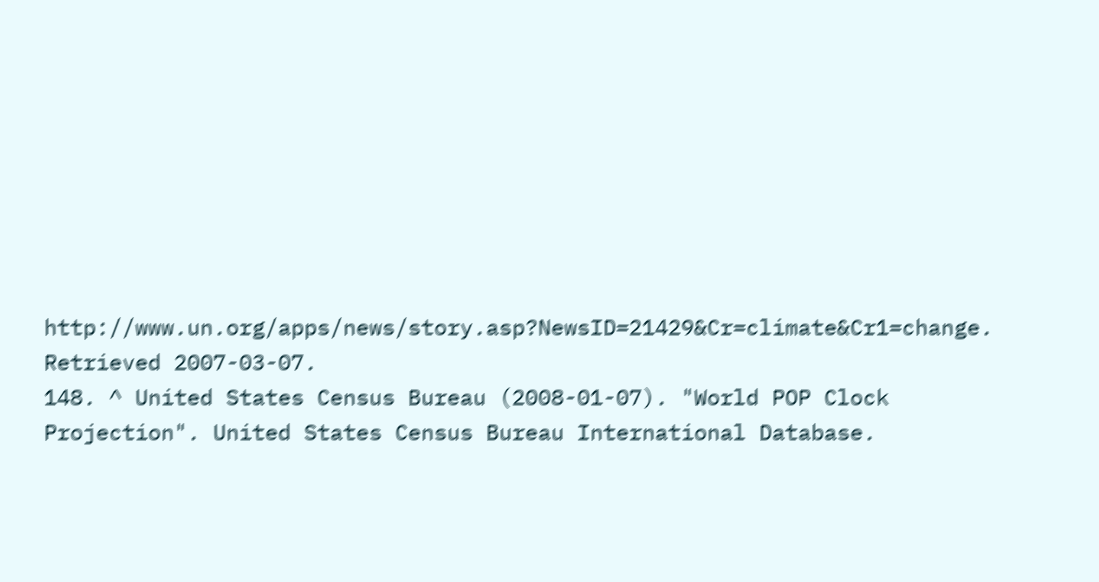http://www.un.org/apps/news/story.asp?NewsID=21429&Cr=climate&Cr1=change. Retrieved 2007-03-07.
148. ^ United States Census Bureau (2008-01-07). "World POP Clock Projection". United States Census Bureau International Database.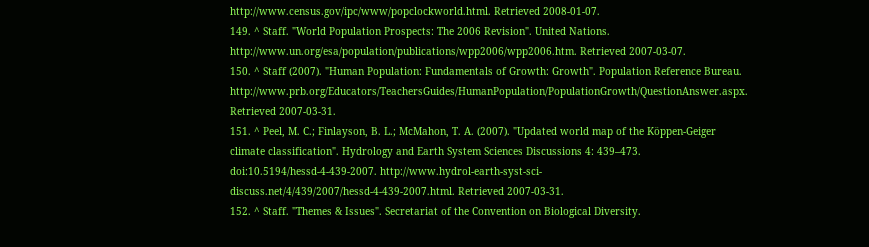http://www.census.gov/ipc/www/popclockworld.html. Retrieved 2008-01-07.
149. ^ Staff. "World Population Prospects: The 2006 Revision". United Nations. http://www.un.org/esa/population/publications/wpp2006/wpp2006.htm. Retrieved 2007-03-07.
150. ^ Staff (2007). "Human Population: Fundamentals of Growth: Growth". Population Reference Bureau. http://www.prb.org/Educators/TeachersGuides/HumanPopulation/PopulationGrowth/QuestionAnswer.aspx. Retrieved 2007-03-31.
151. ^ Peel, M. C.; Finlayson, B. L.; McMahon, T. A. (2007). "Updated world map of the Köppen-Geiger climate classification". Hydrology and Earth System Sciences Discussions 4: 439–473. doi:10.5194/hessd-4-439-2007. http://www.hydrol-earth-syst-sci-discuss.net/4/439/2007/hessd-4-439-2007.html. Retrieved 2007-03-31.
152. ^ Staff. "Themes & Issues". Secretariat of the Convention on Biological Diversity.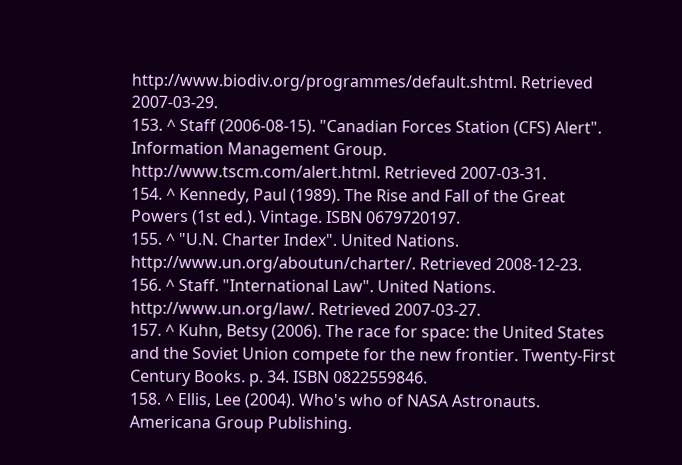http://www.biodiv.org/programmes/default.shtml. Retrieved 2007-03-29.
153. ^ Staff (2006-08-15). "Canadian Forces Station (CFS) Alert". Information Management Group. http://www.tscm.com/alert.html. Retrieved 2007-03-31.
154. ^ Kennedy, Paul (1989). The Rise and Fall of the Great Powers (1st ed.). Vintage. ISBN 0679720197.
155. ^ "U.N. Charter Index". United Nations. http://www.un.org/aboutun/charter/. Retrieved 2008-12-23.
156. ^ Staff. "International Law". United Nations. http://www.un.org/law/. Retrieved 2007-03-27.
157. ^ Kuhn, Betsy (2006). The race for space: the United States and the Soviet Union compete for the new frontier. Twenty-First Century Books. p. 34. ISBN 0822559846.
158. ^ Ellis, Lee (2004). Who's who of NASA Astronauts. Americana Group Publishing.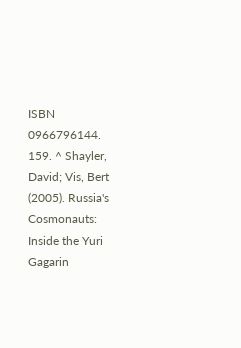ISBN 0966796144.
159. ^ Shayler, David; Vis, Bert (2005). Russia's Cosmonauts: Inside the Yuri Gagarin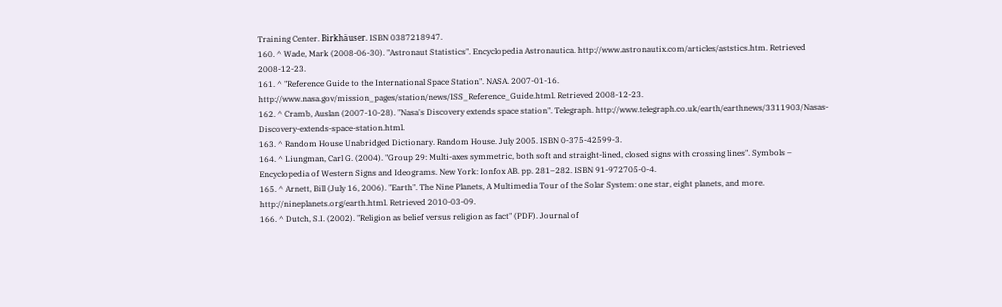Training Center. Birkhäuser. ISBN 0387218947.
160. ^ Wade, Mark (2008-06-30). "Astronaut Statistics". Encyclopedia Astronautica. http://www.astronautix.com/articles/aststics.htm. Retrieved 2008-12-23.
161. ^ "Reference Guide to the International Space Station". NASA. 2007-01-16. http://www.nasa.gov/mission_pages/station/news/ISS_Reference_Guide.html. Retrieved 2008-12-23.
162. ^ Cramb, Auslan (2007-10-28). "Nasa's Discovery extends space station". Telegraph. http://www.telegraph.co.uk/earth/earthnews/3311903/Nasas-Discovery-extends-space-station.html.
163. ^ Random House Unabridged Dictionary. Random House. July 2005. ISBN 0-375-42599-3.
164. ^ Liungman, Carl G. (2004). "Group 29: Multi-axes symmetric, both soft and straight-lined, closed signs with crossing lines". Symbols – Encyclopedia of Western Signs and Ideograms. New York: Ionfox AB. pp. 281–282. ISBN 91-972705-0-4.
165. ^ Arnett, Bill (July 16, 2006). "Earth". The Nine Planets, A Multimedia Tour of the Solar System: one star, eight planets, and more. http://nineplanets.org/earth.html. Retrieved 2010-03-09.
166. ^ Dutch, S.I. (2002). "Religion as belief versus religion as fact" (PDF). Journal of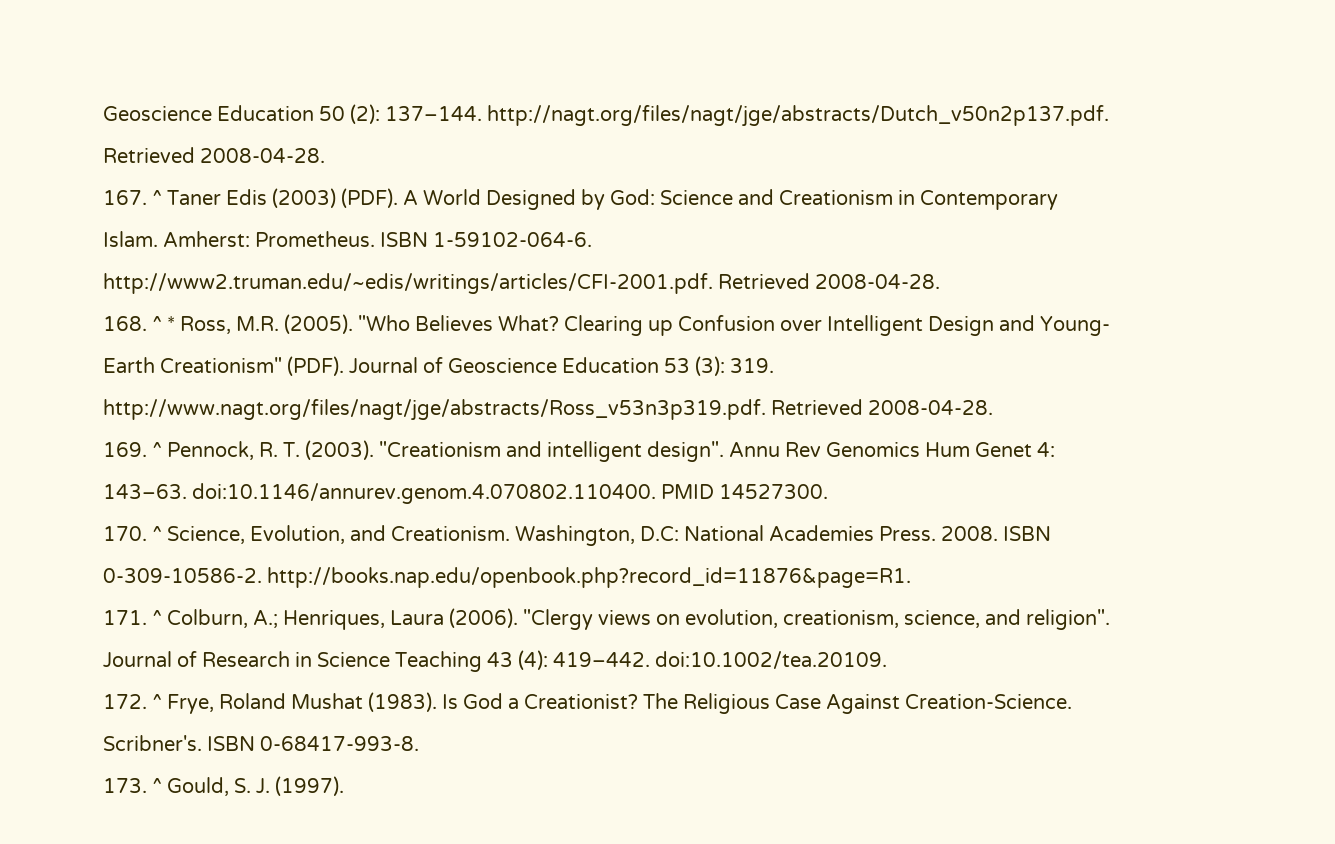Geoscience Education 50 (2): 137–144. http://nagt.org/files/nagt/jge/abstracts/Dutch_v50n2p137.pdf. Retrieved 2008-04-28.
167. ^ Taner Edis (2003) (PDF). A World Designed by God: Science and Creationism in Contemporary Islam. Amherst: Prometheus. ISBN 1-59102-064-6. http://www2.truman.edu/~edis/writings/articles/CFI-2001.pdf. Retrieved 2008-04-28.
168. ^ * Ross, M.R. (2005). "Who Believes What? Clearing up Confusion over Intelligent Design and Young-Earth Creationism" (PDF). Journal of Geoscience Education 53 (3): 319. http://www.nagt.org/files/nagt/jge/abstracts/Ross_v53n3p319.pdf. Retrieved 2008-04-28.
169. ^ Pennock, R. T. (2003). "Creationism and intelligent design". Annu Rev Genomics Hum Genet 4: 143–63. doi:10.1146/annurev.genom.4.070802.110400. PMID 14527300.
170. ^ Science, Evolution, and Creationism. Washington, D.C: National Academies Press. 2008. ISBN 0-309-10586-2. http://books.nap.edu/openbook.php?record_id=11876&page=R1.
171. ^ Colburn, A.; Henriques, Laura (2006). "Clergy views on evolution, creationism, science, and religion". Journal of Research in Science Teaching 43 (4): 419–442. doi:10.1002/tea.20109.
172. ^ Frye, Roland Mushat (1983). Is God a Creationist? The Religious Case Against Creation-Science. Scribner's. ISBN 0-68417-993-8.
173. ^ Gould, S. J. (1997).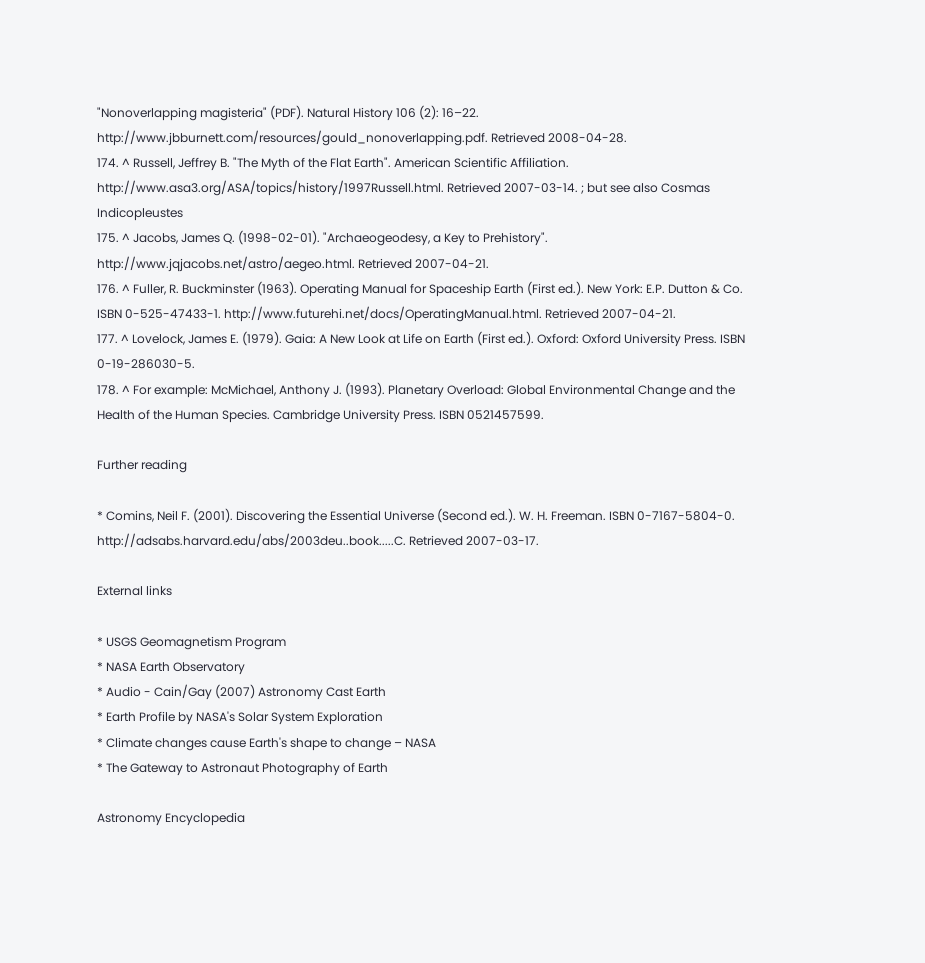"Nonoverlapping magisteria" (PDF). Natural History 106 (2): 16–22. http://www.jbburnett.com/resources/gould_nonoverlapping.pdf. Retrieved 2008-04-28.
174. ^ Russell, Jeffrey B. "The Myth of the Flat Earth". American Scientific Affiliation. http://www.asa3.org/ASA/topics/history/1997Russell.html. Retrieved 2007-03-14. ; but see also Cosmas Indicopleustes
175. ^ Jacobs, James Q. (1998-02-01). "Archaeogeodesy, a Key to Prehistory". http://www.jqjacobs.net/astro/aegeo.html. Retrieved 2007-04-21.
176. ^ Fuller, R. Buckminster (1963). Operating Manual for Spaceship Earth (First ed.). New York: E.P. Dutton & Co. ISBN 0-525-47433-1. http://www.futurehi.net/docs/OperatingManual.html. Retrieved 2007-04-21.
177. ^ Lovelock, James E. (1979). Gaia: A New Look at Life on Earth (First ed.). Oxford: Oxford University Press. ISBN 0-19-286030-5.
178. ^ For example: McMichael, Anthony J. (1993). Planetary Overload: Global Environmental Change and the Health of the Human Species. Cambridge University Press. ISBN 0521457599.

Further reading

* Comins, Neil F. (2001). Discovering the Essential Universe (Second ed.). W. H. Freeman. ISBN 0-7167-5804-0. http://adsabs.harvard.edu/abs/2003deu..book.....C. Retrieved 2007-03-17.

External links

* USGS Geomagnetism Program
* NASA Earth Observatory
* Audio - Cain/Gay (2007) Astronomy Cast Earth
* Earth Profile by NASA's Solar System Exploration
* Climate changes cause Earth's shape to change – NASA
* The Gateway to Astronaut Photography of Earth

Astronomy Encyclopedia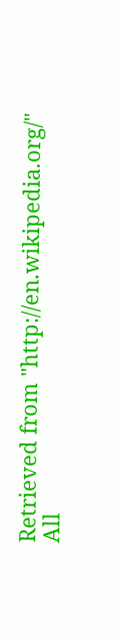Retrieved from "http://en.wikipedia.org/"
All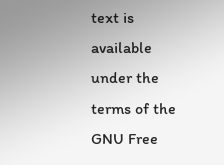text is available under the terms of the GNU Free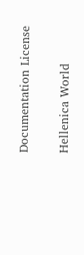Documentation License

Hellenica World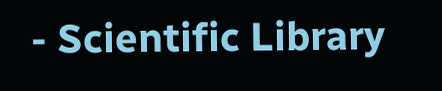- Scientific Library